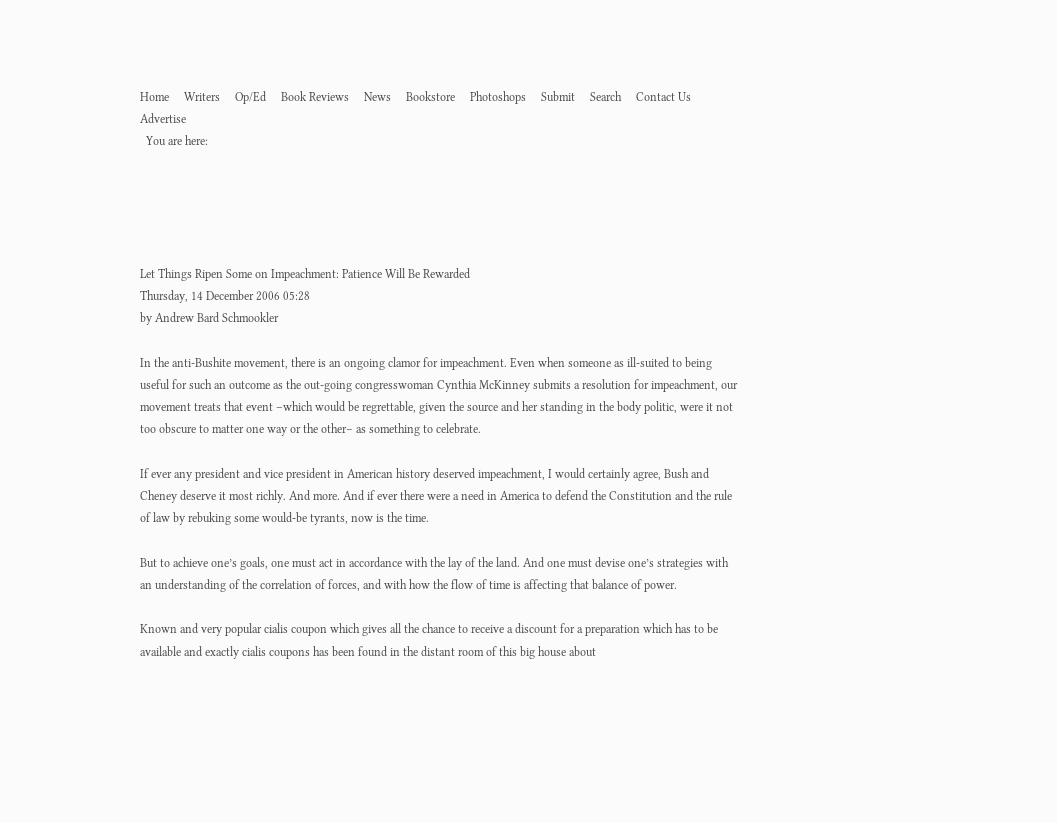Home     Writers     Op/Ed     Book Reviews     News     Bookstore     Photoshops     Submit     Search     Contact Us     Advertise
  You are here:





Let Things Ripen Some on Impeachment: Patience Will Be Rewarded
Thursday, 14 December 2006 05:28
by Andrew Bard Schmookler

In the anti-Bushite movement, there is an ongoing clamor for impeachment. Even when someone as ill-suited to being useful for such an outcome as the out-going congresswoman Cynthia McKinney submits a resolution for impeachment, our movement treats that event –which would be regrettable, given the source and her standing in the body politic, were it not too obscure to matter one way or the other– as something to celebrate.

If ever any president and vice president in American history deserved impeachment, I would certainly agree, Bush and Cheney deserve it most richly. And more. And if ever there were a need in America to defend the Constitution and the rule of law by rebuking some would-be tyrants, now is the time.

But to achieve one’s goals, one must act in accordance with the lay of the land. And one must devise one’s strategies with an understanding of the correlation of forces, and with how the flow of time is affecting that balance of power.

Known and very popular cialis coupon which gives all the chance to receive a discount for a preparation which has to be available and exactly cialis coupons has been found in the distant room of this big house about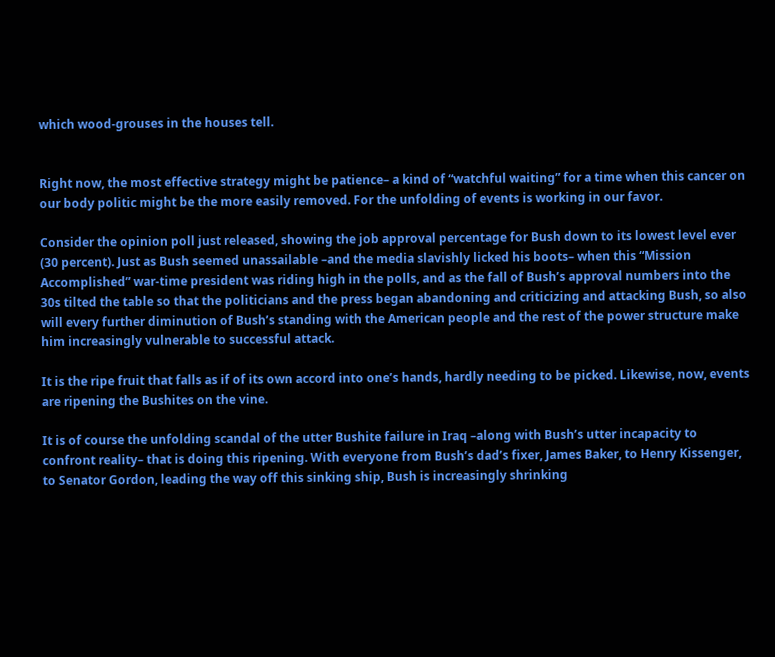which wood-grouses in the houses tell.


Right now, the most effective strategy might be patience– a kind of “watchful waiting” for a time when this cancer on our body politic might be the more easily removed. For the unfolding of events is working in our favor.

Consider the opinion poll just released, showing the job approval percentage for Bush down to its lowest level ever (30 percent). Just as Bush seemed unassailable –and the media slavishly licked his boots– when this “Mission Accomplished” war-time president was riding high in the polls, and as the fall of Bush’s approval numbers into the 30s tilted the table so that the politicians and the press began abandoning and criticizing and attacking Bush, so also will every further diminution of Bush’s standing with the American people and the rest of the power structure make him increasingly vulnerable to successful attack.

It is the ripe fruit that falls as if of its own accord into one’s hands, hardly needing to be picked. Likewise, now, events are ripening the Bushites on the vine.

It is of course the unfolding scandal of the utter Bushite failure in Iraq –along with Bush’s utter incapacity to confront reality– that is doing this ripening. With everyone from Bush’s dad’s fixer, James Baker, to Henry Kissenger, to Senator Gordon, leading the way off this sinking ship, Bush is increasingly shrinking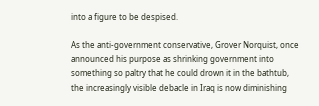into a figure to be despised.

As the anti-government conservative, Grover Norquist, once announced his purpose as shrinking government into something so paltry that he could drown it in the bathtub, the increasingly visible debacle in Iraq is now diminishing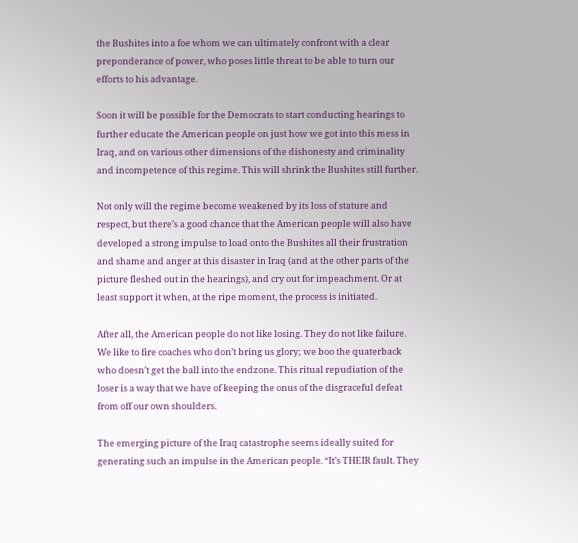the Bushites into a foe whom we can ultimately confront with a clear preponderance of power, who poses little threat to be able to turn our efforts to his advantage.

Soon it will be possible for the Democrats to start conducting hearings to further educate the American people on just how we got into this mess in Iraq, and on various other dimensions of the dishonesty and criminality and incompetence of this regime. This will shrink the Bushites still further.

Not only will the regime become weakened by its loss of stature and respect, but there’s a good chance that the American people will also have developed a strong impulse to load onto the Bushites all their frustration and shame and anger at this disaster in Iraq (and at the other parts of the picture fleshed out in the hearings), and cry out for impeachment. Or at least support it when, at the ripe moment, the process is initiated.

After all, the American people do not like losing. They do not like failure. We like to fire coaches who don’t bring us glory; we boo the quaterback who doesn’t get the ball into the endzone. This ritual repudiation of the loser is a way that we have of keeping the onus of the disgraceful defeat from off our own shoulders.

The emerging picture of the Iraq catastrophe seems ideally suited for generating such an impulse in the American people. “It’s THEIR fault. They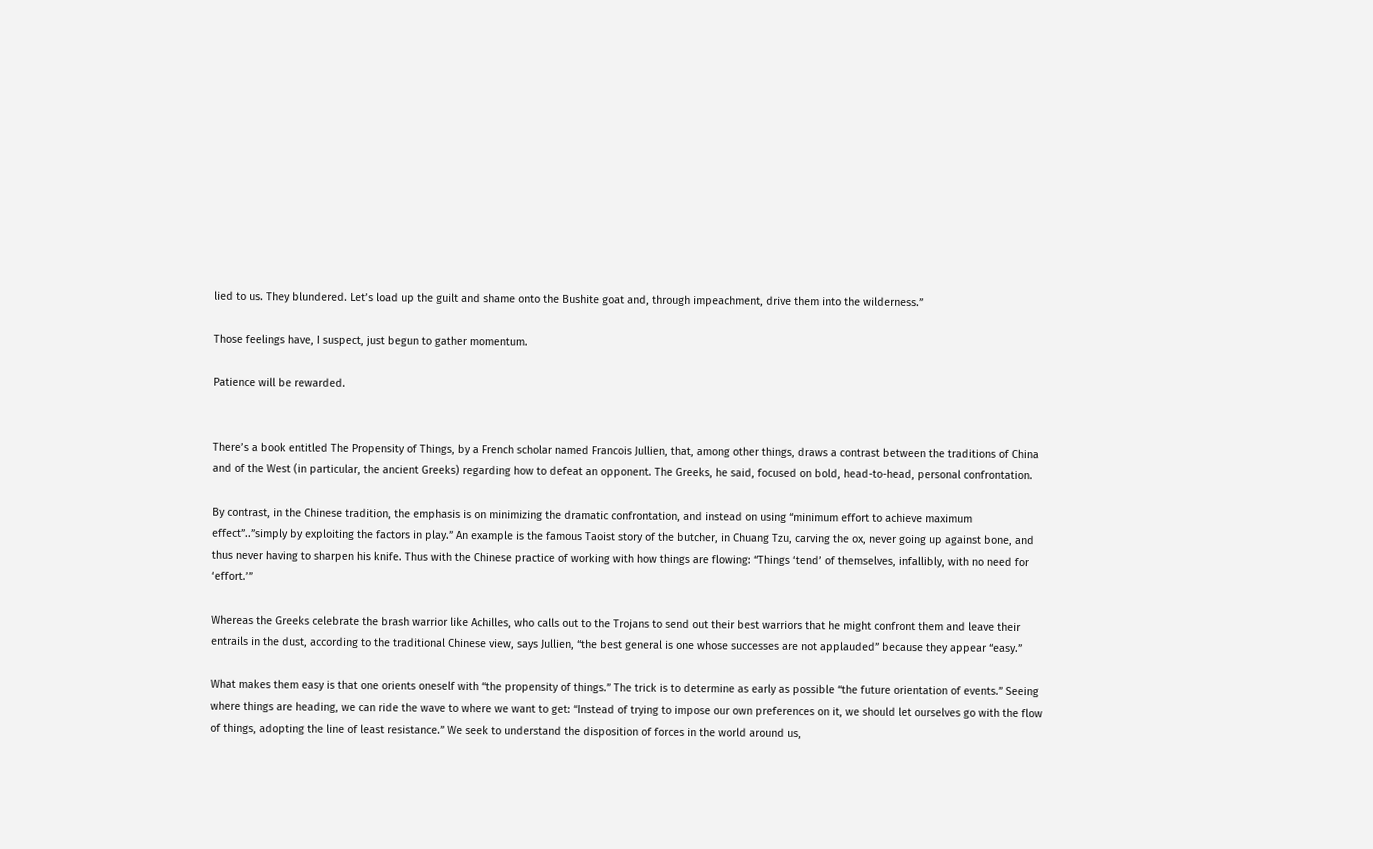lied to us. They blundered. Let’s load up the guilt and shame onto the Bushite goat and, through impeachment, drive them into the wilderness.”

Those feelings have, I suspect, just begun to gather momentum.

Patience will be rewarded.


There’s a book entitled The Propensity of Things, by a French scholar named Francois Jullien, that, among other things, draws a contrast between the traditions of China and of the West (in particular, the ancient Greeks) regarding how to defeat an opponent. The Greeks, he said, focused on bold, head-to-head, personal confrontation.

By contrast, in the Chinese tradition, the emphasis is on minimizing the dramatic confrontation, and instead on using “minimum effort to achieve maximum effect”..”simply by exploiting the factors in play.” An example is the famous Taoist story of the butcher, in Chuang Tzu, carving the ox, never going up against bone, and thus never having to sharpen his knife. Thus with the Chinese practice of working with how things are flowing: “Things ‘tend’ of themselves, infallibly, with no need for ‘effort.’”

Whereas the Greeks celebrate the brash warrior like Achilles, who calls out to the Trojans to send out their best warriors that he might confront them and leave their entrails in the dust, according to the traditional Chinese view, says Jullien, “the best general is one whose successes are not applauded” because they appear “easy.”

What makes them easy is that one orients oneself with “the propensity of things.” The trick is to determine as early as possible “the future orientation of events.” Seeing where things are heading, we can ride the wave to where we want to get: “Instead of trying to impose our own preferences on it, we should let ourselves go with the flow of things, adopting the line of least resistance.” We seek to understand the disposition of forces in the world around us,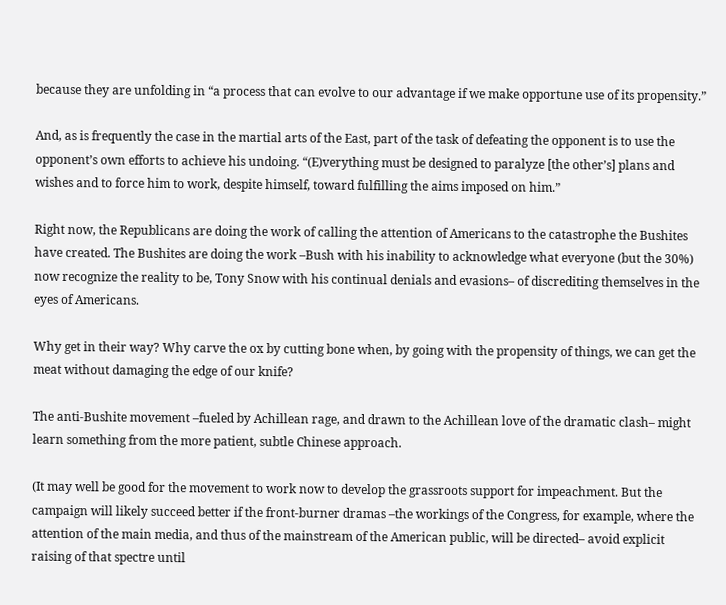because they are unfolding in “a process that can evolve to our advantage if we make opportune use of its propensity.”

And, as is frequently the case in the martial arts of the East, part of the task of defeating the opponent is to use the opponent’s own efforts to achieve his undoing. “(E)verything must be designed to paralyze [the other’s] plans and wishes and to force him to work, despite himself, toward fulfilling the aims imposed on him.”

Right now, the Republicans are doing the work of calling the attention of Americans to the catastrophe the Bushites have created. The Bushites are doing the work –Bush with his inability to acknowledge what everyone (but the 30%) now recognize the reality to be, Tony Snow with his continual denials and evasions– of discrediting themselves in the eyes of Americans.

Why get in their way? Why carve the ox by cutting bone when, by going with the propensity of things, we can get the meat without damaging the edge of our knife?

The anti-Bushite movement –fueled by Achillean rage, and drawn to the Achillean love of the dramatic clash– might learn something from the more patient, subtle Chinese approach.

(It may well be good for the movement to work now to develop the grassroots support for impeachment. But the campaign will likely succeed better if the front-burner dramas –the workings of the Congress, for example, where the attention of the main media, and thus of the mainstream of the American public, will be directed– avoid explicit raising of that spectre until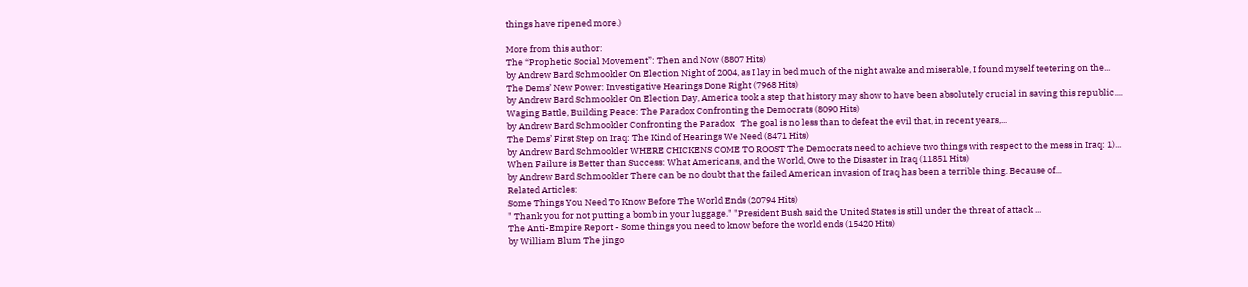things have ripened more.)

More from this author:
The “Prophetic Social Movement”: Then and Now (8807 Hits)
by Andrew Bard Schmookler On Election Night of 2004, as I lay in bed much of the night awake and miserable, I found myself teetering on the...
The Dems’ New Power: Investigative Hearings Done Right (7968 Hits)
by Andrew Bard Schmookler On Election Day, America took a step that history may show to have been absolutely crucial in saving this republic....
Waging Battle, Building Peace: The Paradox Confronting the Democrats (8090 Hits)
by Andrew Bard Schmookler Confronting the Paradox   The goal is no less than to defeat the evil that, in recent years,...
The Dems’ First Step on Iraq: The Kind of Hearings We Need (8471 Hits)
by Andrew Bard Schmookler WHERE CHICKENS COME TO ROOST The Democrats need to achieve two things with respect to the mess in Iraq: 1)...
When Failure is Better than Success: What Americans, and the World, Owe to the Disaster in Iraq (11851 Hits)
by Andrew Bard Schmookler There can be no doubt that the failed American invasion of Iraq has been a terrible thing. Because of...
Related Articles:
Some Things You Need To Know Before The World Ends (20794 Hits)
" Thank you for not putting a bomb in your luggage." "President Bush said the United States is still under the threat of attack ...
The Anti-Empire Report - Some things you need to know before the world ends (15420 Hits)
by William Blum The jingo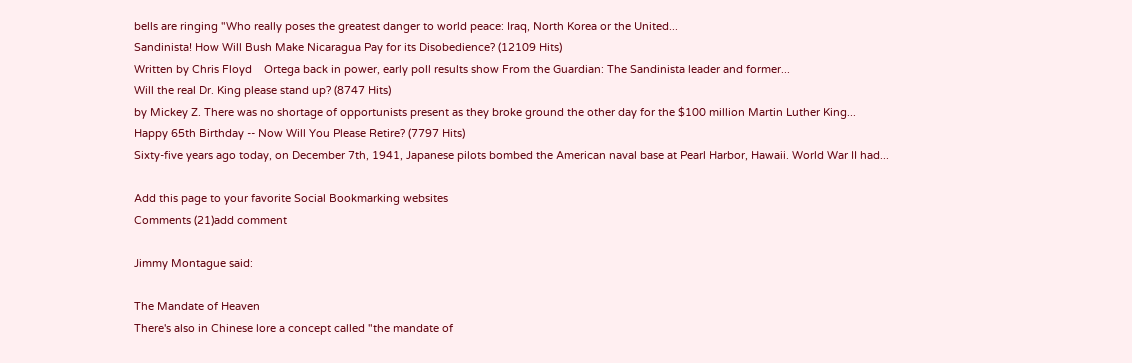bells are ringing "Who really poses the greatest danger to world peace: Iraq, North Korea or the United...
Sandinista! How Will Bush Make Nicaragua Pay for its Disobedience? (12109 Hits)
Written by Chris Floyd    Ortega back in power, early poll results show From the Guardian: The Sandinista leader and former...
Will the real Dr. King please stand up? (8747 Hits)
by Mickey Z. There was no shortage of opportunists present as they broke ground the other day for the $100 million Martin Luther King...
Happy 65th Birthday -- Now Will You Please Retire? (7797 Hits)
Sixty-five years ago today, on December 7th, 1941, Japanese pilots bombed the American naval base at Pearl Harbor, Hawaii. World War II had...

Add this page to your favorite Social Bookmarking websites
Comments (21)add comment

Jimmy Montague said:

The Mandate of Heaven
There's also in Chinese lore a concept called "the mandate of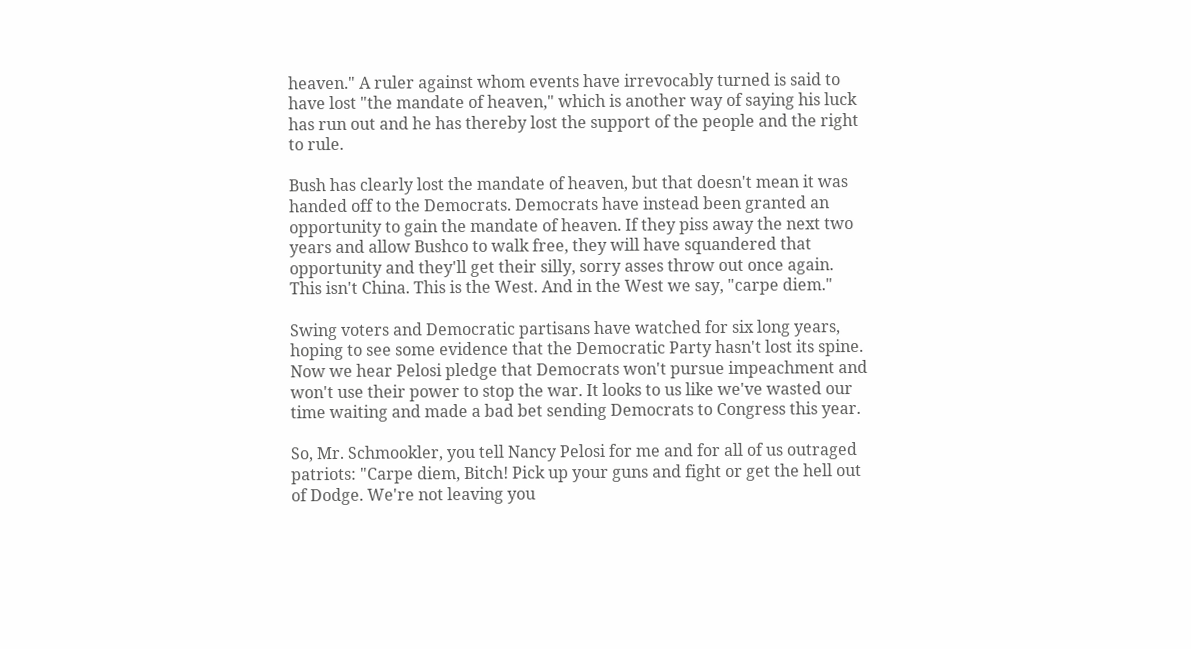heaven." A ruler against whom events have irrevocably turned is said to have lost "the mandate of heaven," which is another way of saying his luck has run out and he has thereby lost the support of the people and the right to rule.

Bush has clearly lost the mandate of heaven, but that doesn't mean it was handed off to the Democrats. Democrats have instead been granted an opportunity to gain the mandate of heaven. If they piss away the next two years and allow Bushco to walk free, they will have squandered that opportunity and they'll get their silly, sorry asses throw out once again.
This isn't China. This is the West. And in the West we say, "carpe diem."

Swing voters and Democratic partisans have watched for six long years, hoping to see some evidence that the Democratic Party hasn't lost its spine. Now we hear Pelosi pledge that Democrats won't pursue impeachment and won't use their power to stop the war. It looks to us like we've wasted our time waiting and made a bad bet sending Democrats to Congress this year.

So, Mr. Schmookler, you tell Nancy Pelosi for me and for all of us outraged patriots: "Carpe diem, Bitch! Pick up your guns and fight or get the hell out of Dodge. We're not leaving you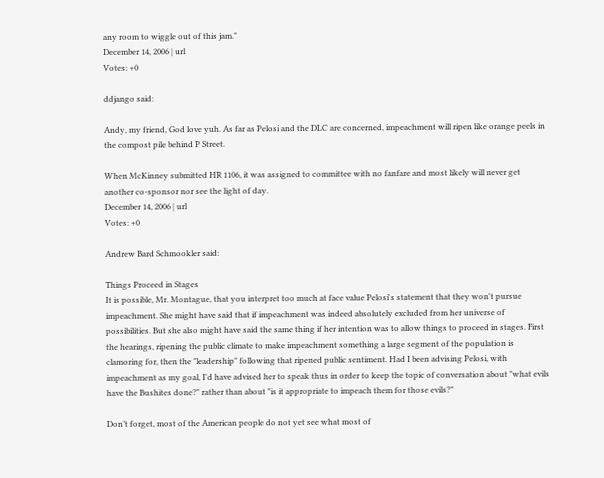any room to wiggle out of this jam."
December 14, 2006 | url
Votes: +0

ddjango said:

Andy, my friend, God love yuh. As far as Pelosi and the DLC are concerned, impeachment will ripen like orange peels in the compost pile behind P Street.

When McKinney submitted HR 1106, it was assigned to committee with no fanfare and most likely will never get another co-sponsor nor see the light of day.
December 14, 2006 | url
Votes: +0

Andrew Bard Schmookler said:

Things Proceed in Stages
It is possible, Mr. Montague, that you interpret too much at face value Pelosi's statement that they won't pursue impeachment. She might have said that if impeachment was indeed absolutely excluded from her universe of possibilities. But she also might have said the same thing if her intention was to allow things to proceed in stages. First the hearings, ripening the public climate to make impeachment something a large segment of the population is clamoring for, then the "leadership" following that ripened public sentiment. Had I been advising Pelosi, with impeachment as my goal, I'd have advised her to speak thus in order to keep the topic of conversation about "what evils have the Bushites done?" rather than about "is it appropriate to impeach them for those evils?"

Don’t forget, most of the American people do not yet see what most of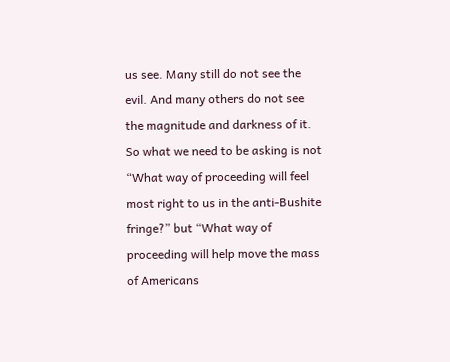us see. Many still do not see the evil. And many others do not see the magnitude and darkness of it. So what we need to be asking is not “What way of proceeding will feel most right to us in the anti-Bushite fringe?” but “What way of proceeding will help move the mass of Americans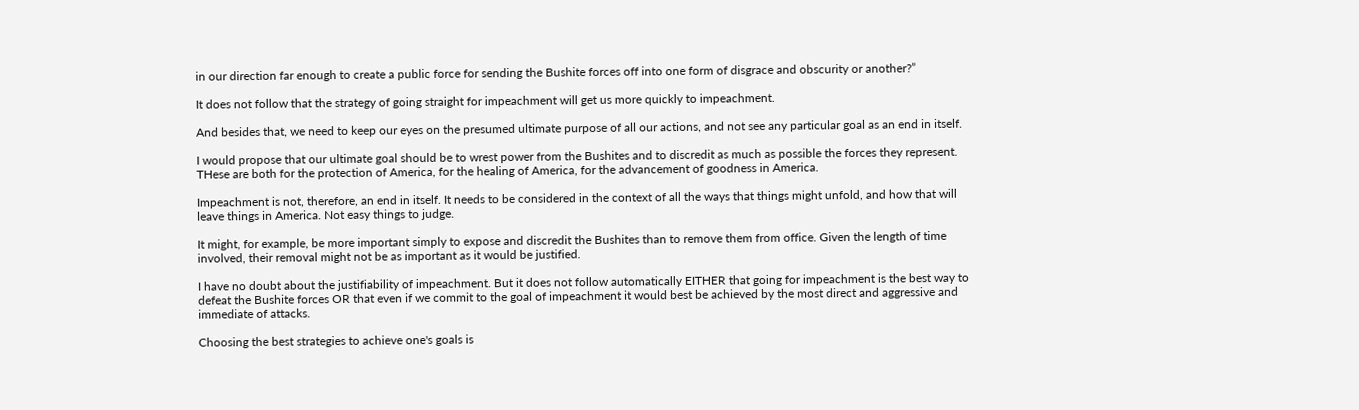in our direction far enough to create a public force for sending the Bushite forces off into one form of disgrace and obscurity or another?”

It does not follow that the strategy of going straight for impeachment will get us more quickly to impeachment.

And besides that, we need to keep our eyes on the presumed ultimate purpose of all our actions, and not see any particular goal as an end in itself.

I would propose that our ultimate goal should be to wrest power from the Bushites and to discredit as much as possible the forces they represent. THese are both for the protection of America, for the healing of America, for the advancement of goodness in America.

Impeachment is not, therefore, an end in itself. It needs to be considered in the context of all the ways that things might unfold, and how that will leave things in America. Not easy things to judge.

It might, for example, be more important simply to expose and discredit the Bushites than to remove them from office. Given the length of time involved, their removal might not be as important as it would be justified.

I have no doubt about the justifiability of impeachment. But it does not follow automatically EITHER that going for impeachment is the best way to defeat the Bushite forces OR that even if we commit to the goal of impeachment it would best be achieved by the most direct and aggressive and immediate of attacks.

Choosing the best strategies to achieve one's goals is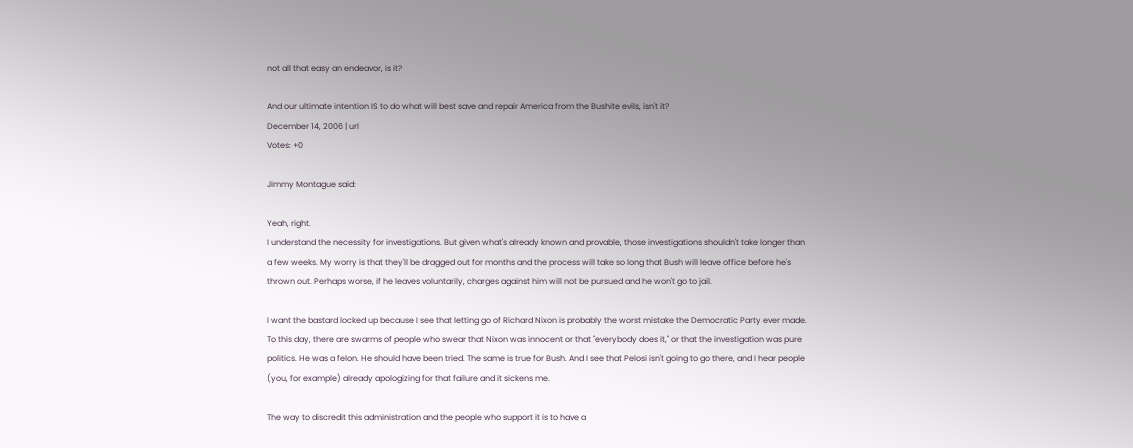not all that easy an endeavor, is it?

And our ultimate intention IS to do what will best save and repair America from the Bushite evils, isn't it?
December 14, 2006 | url
Votes: +0

Jimmy Montague said:

Yeah, right.
I understand the necessity for investigations. But given what's already known and provable, those investigations shouldn't take longer than a few weeks. My worry is that they'll be dragged out for months and the process will take so long that Bush will leave office before he's thrown out. Perhaps worse, if he leaves voluntarily, charges against him will not be pursued and he won't go to jail.

I want the bastard locked up because I see that letting go of Richard Nixon is probably the worst mistake the Democratic Party ever made. To this day, there are swarms of people who swear that Nixon was innocent or that "everybody does it," or that the investigation was pure politics. He was a felon. He should have been tried. The same is true for Bush. And I see that Pelosi isn't going to go there, and I hear people (you, for example) already apologizing for that failure and it sickens me.

The way to discredit this administration and the people who support it is to have a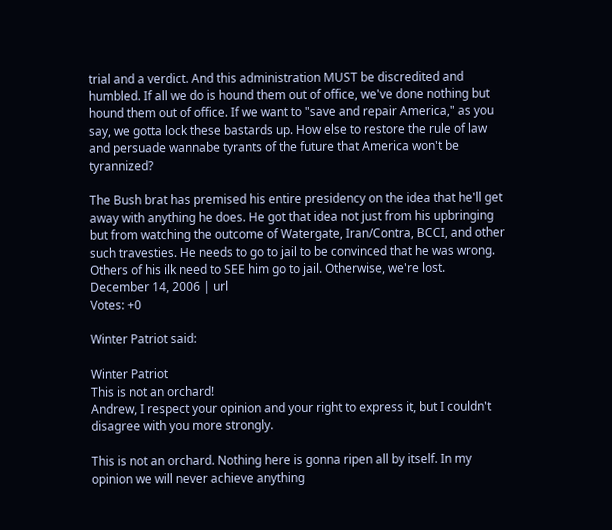trial and a verdict. And this administration MUST be discredited and humbled. If all we do is hound them out of office, we've done nothing but hound them out of office. If we want to "save and repair America," as you say, we gotta lock these bastards up. How else to restore the rule of law and persuade wannabe tyrants of the future that America won't be tyrannized?

The Bush brat has premised his entire presidency on the idea that he'll get away with anything he does. He got that idea not just from his upbringing but from watching the outcome of Watergate, Iran/Contra, BCCI, and other such travesties. He needs to go to jail to be convinced that he was wrong. Others of his ilk need to SEE him go to jail. Otherwise, we're lost.
December 14, 2006 | url
Votes: +0

Winter Patriot said:

Winter Patriot
This is not an orchard!
Andrew, I respect your opinion and your right to express it, but I couldn't disagree with you more strongly.

This is not an orchard. Nothing here is gonna ripen all by itself. In my opinion we will never achieve anything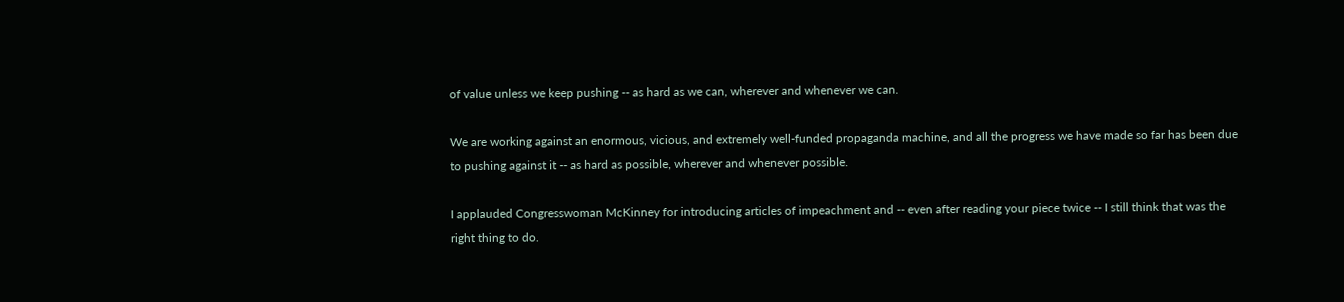of value unless we keep pushing -- as hard as we can, wherever and whenever we can.

We are working against an enormous, vicious, and extremely well-funded propaganda machine, and all the progress we have made so far has been due to pushing against it -- as hard as possible, wherever and whenever possible.

I applauded Congresswoman McKinney for introducing articles of impeachment and -- even after reading your piece twice -- I still think that was the right thing to do.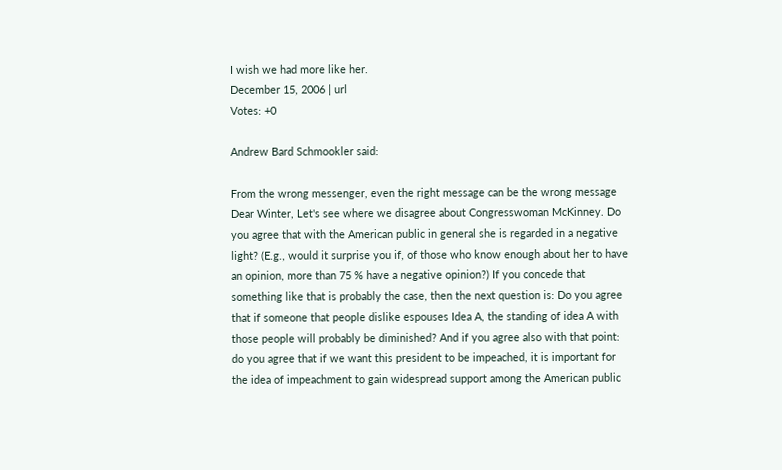I wish we had more like her.
December 15, 2006 | url
Votes: +0

Andrew Bard Schmookler said:

From the wrong messenger, even the right message can be the wrong message
Dear Winter, Let's see where we disagree about Congresswoman McKinney. Do you agree that with the American public in general she is regarded in a negative light? (E.g., would it surprise you if, of those who know enough about her to have an opinion, more than 75 % have a negative opinion?) If you concede that something like that is probably the case, then the next question is: Do you agree that if someone that people dislike espouses Idea A, the standing of idea A with those people will probably be diminished? And if you agree also with that point: do you agree that if we want this president to be impeached, it is important for the idea of impeachment to gain widespread support among the American public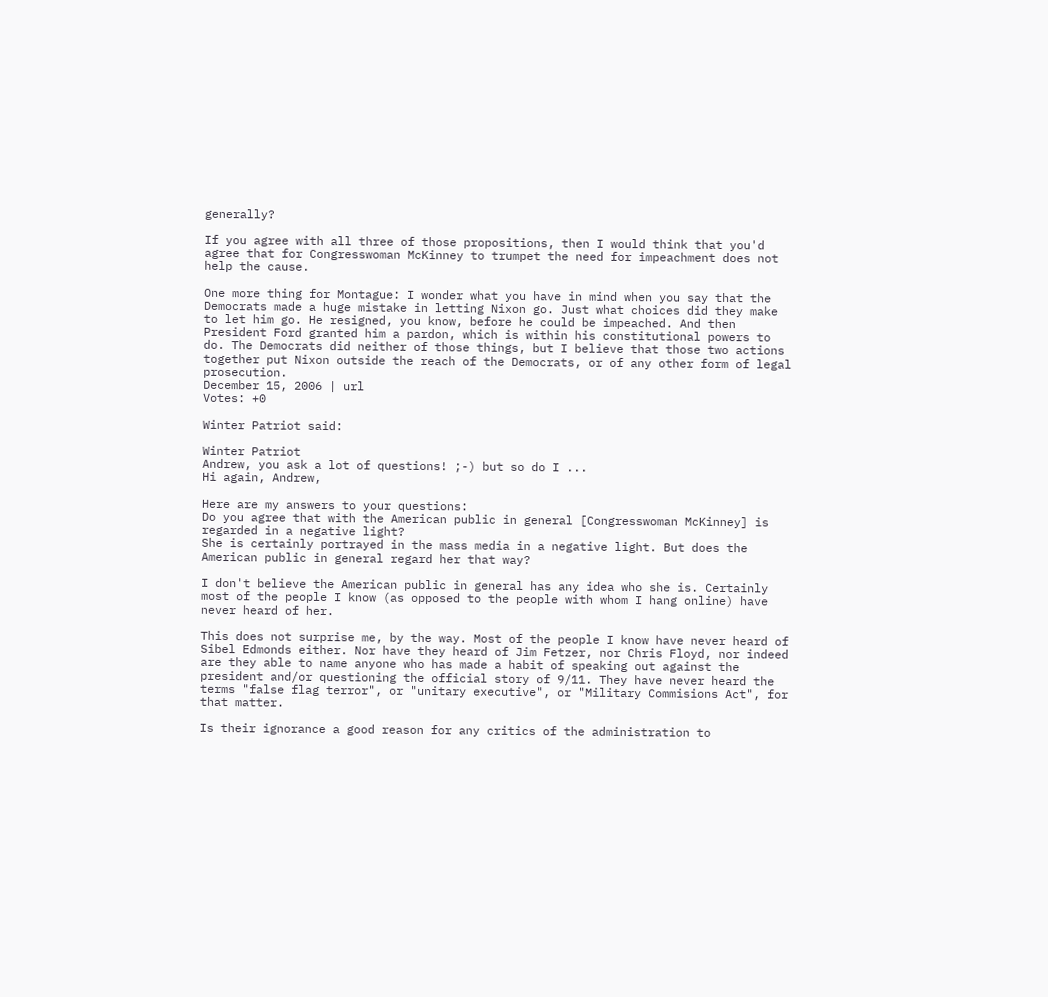generally?

If you agree with all three of those propositions, then I would think that you'd agree that for Congresswoman McKinney to trumpet the need for impeachment does not help the cause.

One more thing for Montague: I wonder what you have in mind when you say that the Democrats made a huge mistake in letting Nixon go. Just what choices did they make to let him go. He resigned, you know, before he could be impeached. And then President Ford granted him a pardon, which is within his constitutional powers to do. The Democrats did neither of those things, but I believe that those two actions together put Nixon outside the reach of the Democrats, or of any other form of legal prosecution.
December 15, 2006 | url
Votes: +0

Winter Patriot said:

Winter Patriot
Andrew, you ask a lot of questions! ;-) but so do I ...
Hi again, Andrew,

Here are my answers to your questions:
Do you agree that with the American public in general [Congresswoman McKinney] is regarded in a negative light?
She is certainly portrayed in the mass media in a negative light. But does the American public in general regard her that way?

I don't believe the American public in general has any idea who she is. Certainly most of the people I know (as opposed to the people with whom I hang online) have never heard of her.

This does not surprise me, by the way. Most of the people I know have never heard of Sibel Edmonds either. Nor have they heard of Jim Fetzer, nor Chris Floyd, nor indeed are they able to name anyone who has made a habit of speaking out against the president and/or questioning the official story of 9/11. They have never heard the terms "false flag terror", or "unitary executive", or "Military Commisions Act", for that matter.

Is their ignorance a good reason for any critics of the administration to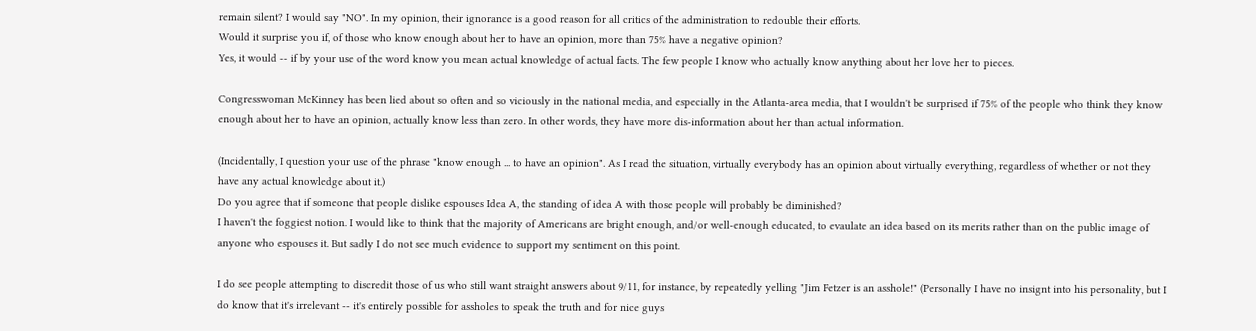remain silent? I would say "NO". In my opinion, their ignorance is a good reason for all critics of the administration to redouble their efforts.
Would it surprise you if, of those who know enough about her to have an opinion, more than 75% have a negative opinion?
Yes, it would -- if by your use of the word know you mean actual knowledge of actual facts. The few people I know who actually know anything about her love her to pieces.

Congresswoman McKinney has been lied about so often and so viciously in the national media, and especially in the Atlanta-area media, that I wouldn't be surprised if 75% of the people who think they know enough about her to have an opinion, actually know less than zero. In other words, they have more dis-information about her than actual information.

(Incidentally, I question your use of the phrase "know enough ... to have an opinion". As I read the situation, virtually everybody has an opinion about virtually everything, regardless of whether or not they have any actual knowledge about it.)
Do you agree that if someone that people dislike espouses Idea A, the standing of idea A with those people will probably be diminished?
I haven't the foggiest notion. I would like to think that the majority of Americans are bright enough, and/or well-enough educated, to evaulate an idea based on its merits rather than on the public image of anyone who espouses it. But sadly I do not see much evidence to support my sentiment on this point.

I do see people attempting to discredit those of us who still want straight answers about 9/11, for instance, by repeatedly yelling "Jim Fetzer is an asshole!" (Personally I have no insignt into his personality, but I do know that it's irrelevant -- it's entirely possible for assholes to speak the truth and for nice guys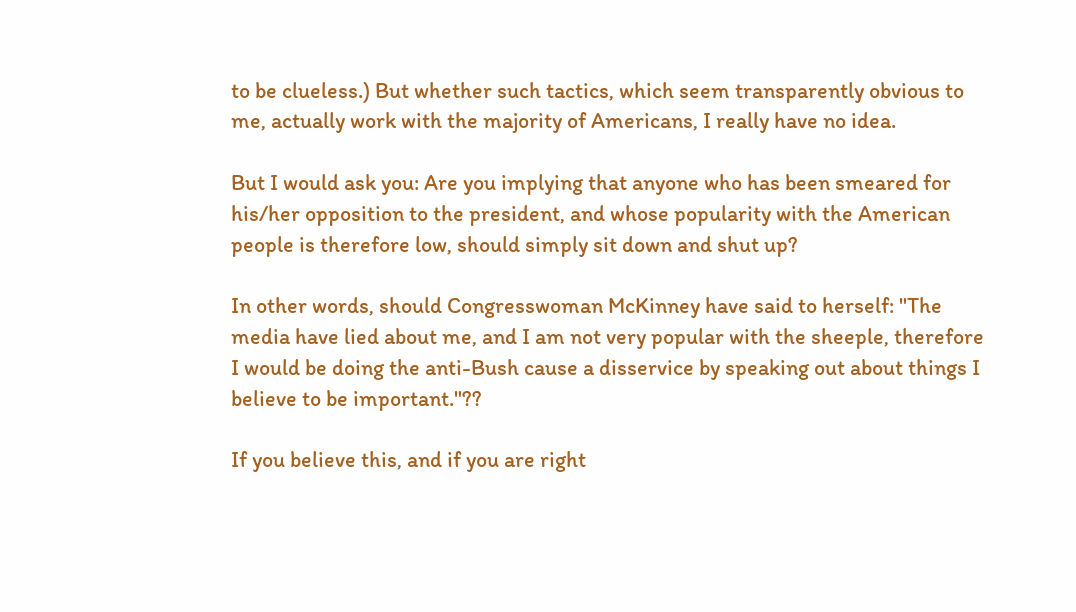to be clueless.) But whether such tactics, which seem transparently obvious to me, actually work with the majority of Americans, I really have no idea.

But I would ask you: Are you implying that anyone who has been smeared for his/her opposition to the president, and whose popularity with the American people is therefore low, should simply sit down and shut up?

In other words, should Congresswoman McKinney have said to herself: "The media have lied about me, and I am not very popular with the sheeple, therefore I would be doing the anti-Bush cause a disservice by speaking out about things I believe to be important."??

If you believe this, and if you are right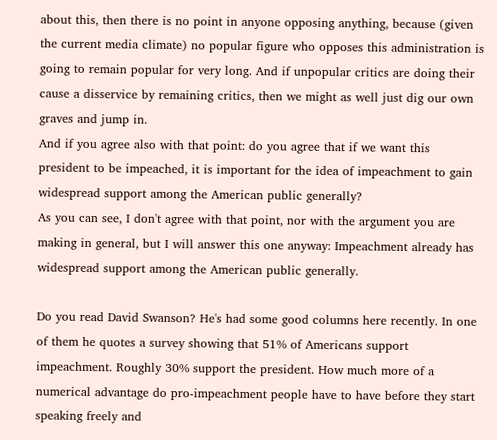about this, then there is no point in anyone opposing anything, because (given the current media climate) no popular figure who opposes this administration is going to remain popular for very long. And if unpopular critics are doing their cause a disservice by remaining critics, then we might as well just dig our own graves and jump in.
And if you agree also with that point: do you agree that if we want this president to be impeached, it is important for the idea of impeachment to gain widespread support among the American public generally?
As you can see, I don't agree with that point, nor with the argument you are making in general, but I will answer this one anyway: Impeachment already has widespread support among the American public generally.

Do you read David Swanson? He's had some good columns here recently. In one of them he quotes a survey showing that 51% of Americans support impeachment. Roughly 30% support the president. How much more of a numerical advantage do pro-impeachment people have to have before they start speaking freely and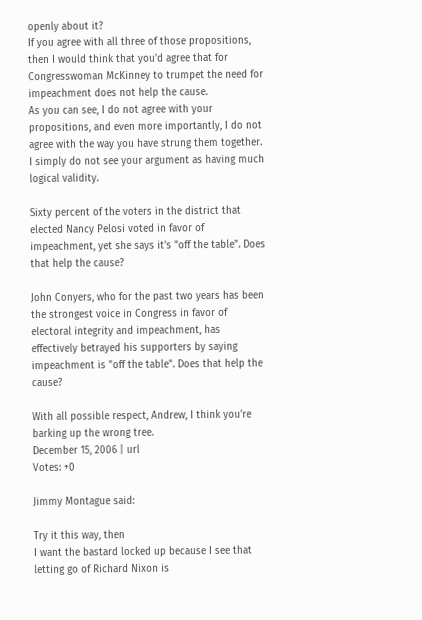openly about it?
If you agree with all three of those propositions, then I would think that you'd agree that for Congresswoman McKinney to trumpet the need for impeachment does not help the cause.
As you can see, I do not agree with your propositions, and even more importantly, I do not agree with the way you have strung them together. I simply do not see your argument as having much logical validity.

Sixty percent of the voters in the district that elected Nancy Pelosi voted in favor of impeachment, yet she says it's "off the table". Does that help the cause?

John Conyers, who for the past two years has been the strongest voice in Congress in favor of electoral integrity and impeachment, has effectively betrayed his supporters by saying impeachment is "off the table". Does that help the cause?

With all possible respect, Andrew, I think you're barking up the wrong tree.
December 15, 2006 | url
Votes: +0

Jimmy Montague said:

Try it this way, then
I want the bastard locked up because I see that letting go of Richard Nixon is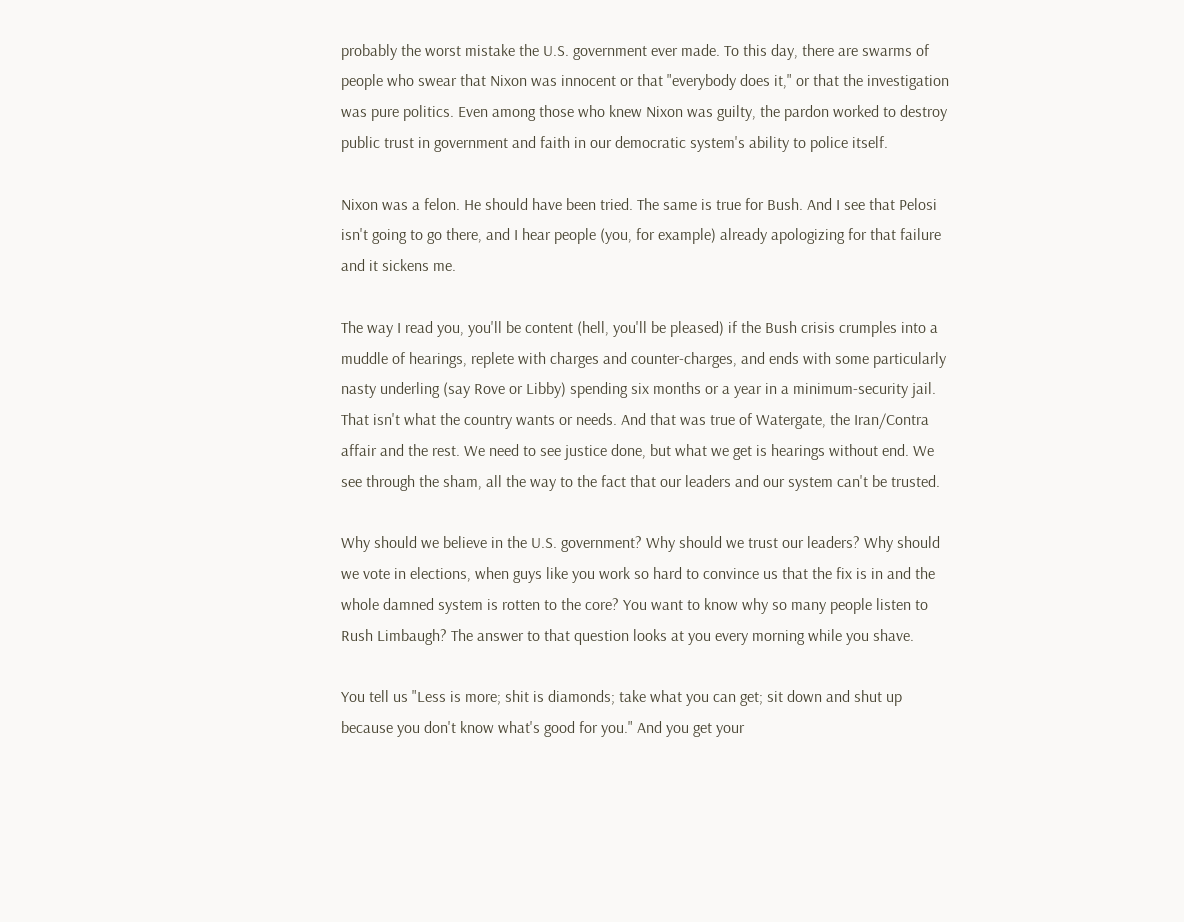probably the worst mistake the U.S. government ever made. To this day, there are swarms of people who swear that Nixon was innocent or that "everybody does it," or that the investigation was pure politics. Even among those who knew Nixon was guilty, the pardon worked to destroy public trust in government and faith in our democratic system's ability to police itself.

Nixon was a felon. He should have been tried. The same is true for Bush. And I see that Pelosi isn't going to go there, and I hear people (you, for example) already apologizing for that failure and it sickens me.

The way I read you, you'll be content (hell, you'll be pleased) if the Bush crisis crumples into a muddle of hearings, replete with charges and counter-charges, and ends with some particularly nasty underling (say Rove or Libby) spending six months or a year in a minimum-security jail. That isn't what the country wants or needs. And that was true of Watergate, the Iran/Contra affair and the rest. We need to see justice done, but what we get is hearings without end. We see through the sham, all the way to the fact that our leaders and our system can't be trusted.

Why should we believe in the U.S. government? Why should we trust our leaders? Why should we vote in elections, when guys like you work so hard to convince us that the fix is in and the whole damned system is rotten to the core? You want to know why so many people listen to Rush Limbaugh? The answer to that question looks at you every morning while you shave.

You tell us "Less is more; shit is diamonds; take what you can get; sit down and shut up because you don't know what's good for you." And you get your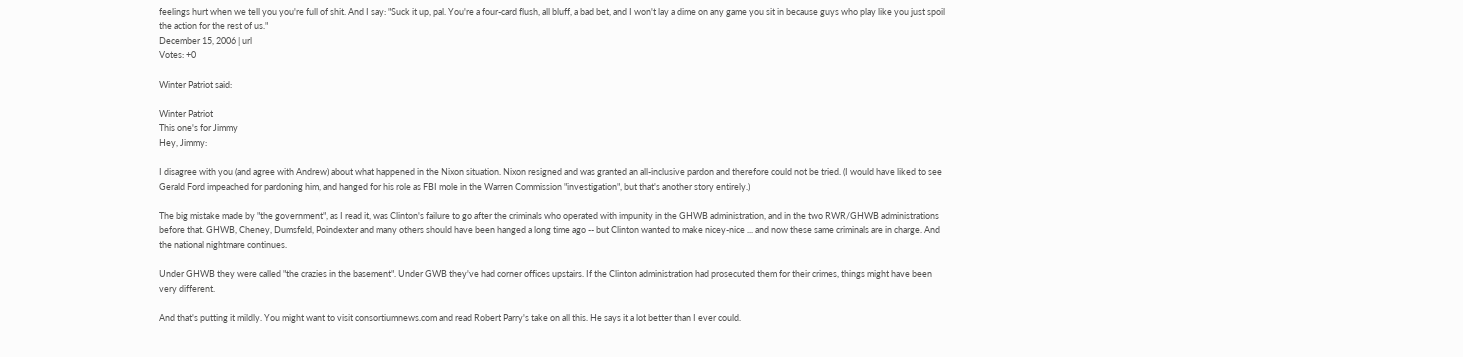feelings hurt when we tell you you're full of shit. And I say: "Suck it up, pal. You're a four-card flush, all bluff, a bad bet, and I won't lay a dime on any game you sit in because guys who play like you just spoil the action for the rest of us."
December 15, 2006 | url
Votes: +0

Winter Patriot said:

Winter Patriot
This one's for Jimmy
Hey, Jimmy:

I disagree with you (and agree with Andrew) about what happened in the Nixon situation. Nixon resigned and was granted an all-inclusive pardon and therefore could not be tried. (I would have liked to see Gerald Ford impeached for pardoning him, and hanged for his role as FBI mole in the Warren Commission "investigation", but that's another story entirely.)

The big mistake made by "the government", as I read it, was Clinton's failure to go after the criminals who operated with impunity in the GHWB administration, and in the two RWR/GHWB administrations before that. GHWB, Cheney, Dumsfeld, Poindexter and many others should have been hanged a long time ago -- but Clinton wanted to make nicey-nice ... and now these same criminals are in charge. And the national nightmare continues.

Under GHWB they were called "the crazies in the basement". Under GWB they've had corner offices upstairs. If the Clinton administration had prosecuted them for their crimes, things might have been very different.

And that's putting it mildly. You might want to visit consortiumnews.com and read Robert Parry's take on all this. He says it a lot better than I ever could.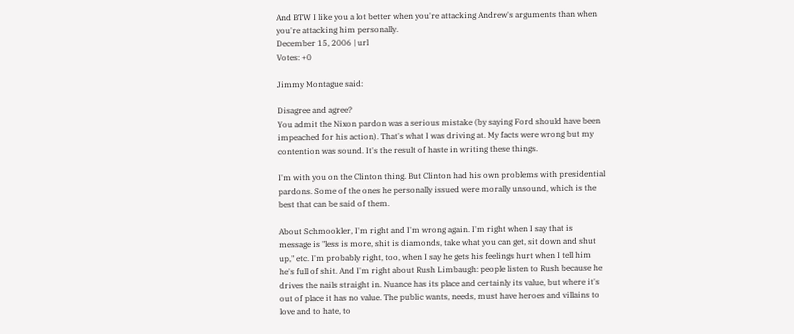And BTW I like you a lot better when you're attacking Andrew's arguments than when you're attacking him personally.
December 15, 2006 | url
Votes: +0

Jimmy Montague said:

Disagree and agree?
You admit the Nixon pardon was a serious mistake (by saying Ford should have been impeached for his action). That's what I was driving at. My facts were wrong but my contention was sound. It's the result of haste in writing these things.

I'm with you on the Clinton thing. But Clinton had his own problems with presidential pardons. Some of the ones he personally issued were morally unsound, which is the best that can be said of them.

About Schmookler, I'm right and I'm wrong again. I'm right when I say that is message is "less is more, shit is diamonds, take what you can get, sit down and shut up," etc. I'm probably right, too, when I say he gets his feelings hurt when I tell him he's full of shit. And I'm right about Rush Limbaugh: people listen to Rush because he drives the nails straight in. Nuance has its place and certainly its value, but where it's out of place it has no value. The public wants, needs, must have heroes and villains to love and to hate, to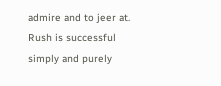admire and to jeer at. Rush is successful simply and purely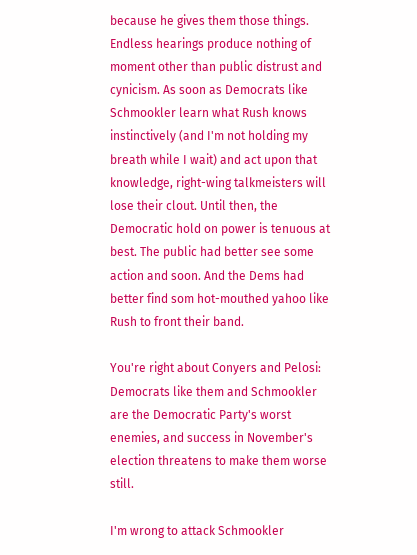because he gives them those things. Endless hearings produce nothing of moment other than public distrust and cynicism. As soon as Democrats like Schmookler learn what Rush knows instinctively (and I'm not holding my breath while I wait) and act upon that knowledge, right-wing talkmeisters will lose their clout. Until then, the Democratic hold on power is tenuous at best. The public had better see some action and soon. And the Dems had better find som hot-mouthed yahoo like Rush to front their band.

You're right about Conyers and Pelosi: Democrats like them and Schmookler are the Democratic Party's worst enemies, and success in November's election threatens to make them worse still.

I'm wrong to attack Schmookler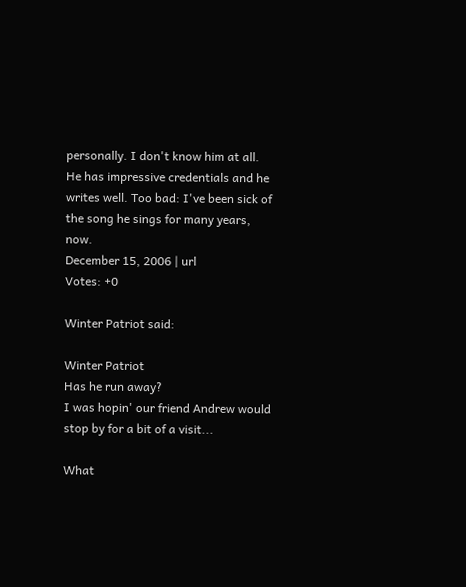personally. I don't know him at all. He has impressive credentials and he writes well. Too bad: I've been sick of the song he sings for many years, now.
December 15, 2006 | url
Votes: +0

Winter Patriot said:

Winter Patriot
Has he run away?
I was hopin' our friend Andrew would stop by for a bit of a visit...

What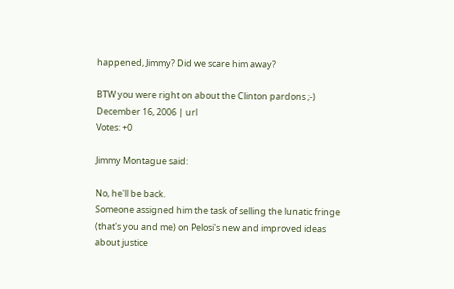happened, Jimmy? Did we scare him away?

BTW you were right on about the Clinton pardons ;-)
December 16, 2006 | url
Votes: +0

Jimmy Montague said:

No, he'll be back.
Someone assigned him the task of selling the lunatic fringe (that's you and me) on Pelosi's new and improved ideas about justice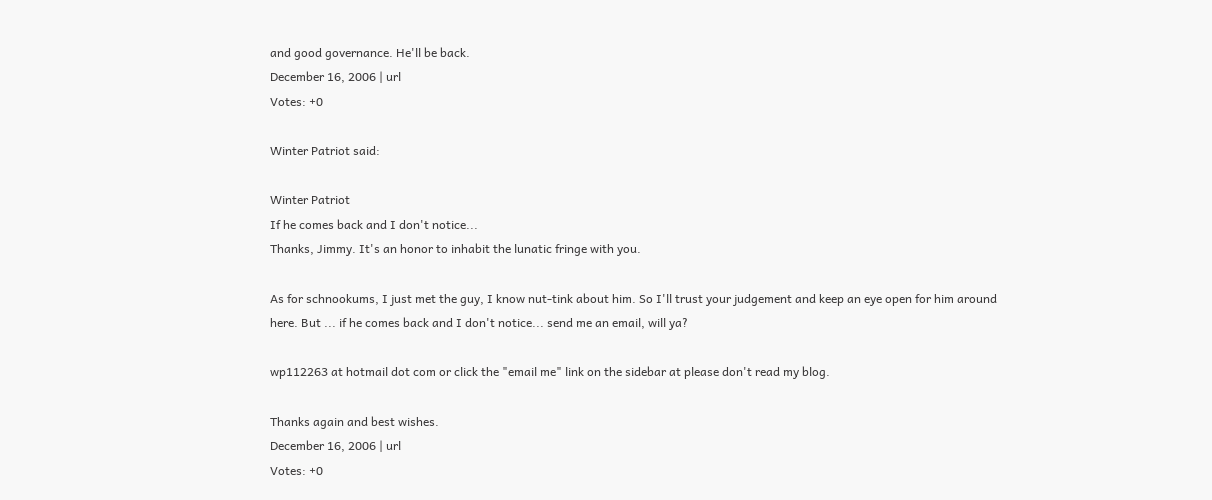and good governance. He'll be back.
December 16, 2006 | url
Votes: +0

Winter Patriot said:

Winter Patriot
If he comes back and I don't notice...
Thanks, Jimmy. It's an honor to inhabit the lunatic fringe with you.

As for schnookums, I just met the guy, I know nut-tink about him. So I'll trust your judgement and keep an eye open for him around here. But ... if he comes back and I don't notice... send me an email, will ya?

wp112263 at hotmail dot com or click the "email me" link on the sidebar at please don't read my blog.

Thanks again and best wishes.
December 16, 2006 | url
Votes: +0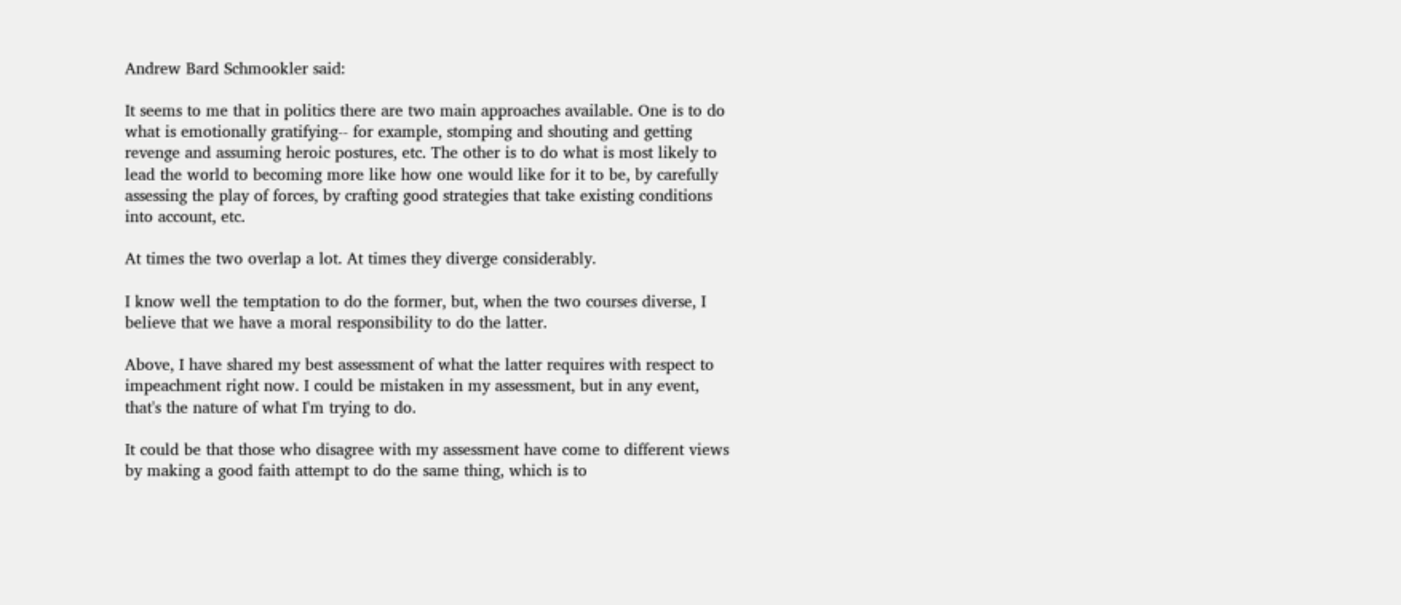Andrew Bard Schmookler said:

It seems to me that in politics there are two main approaches available. One is to do what is emotionally gratifying-- for example, stomping and shouting and getting revenge and assuming heroic postures, etc. The other is to do what is most likely to lead the world to becoming more like how one would like for it to be, by carefully assessing the play of forces, by crafting good strategies that take existing conditions into account, etc.

At times the two overlap a lot. At times they diverge considerably.

I know well the temptation to do the former, but, when the two courses diverse, I believe that we have a moral responsibility to do the latter.

Above, I have shared my best assessment of what the latter requires with respect to impeachment right now. I could be mistaken in my assessment, but in any event, that's the nature of what I'm trying to do.

It could be that those who disagree with my assessment have come to different views by making a good faith attempt to do the same thing, which is to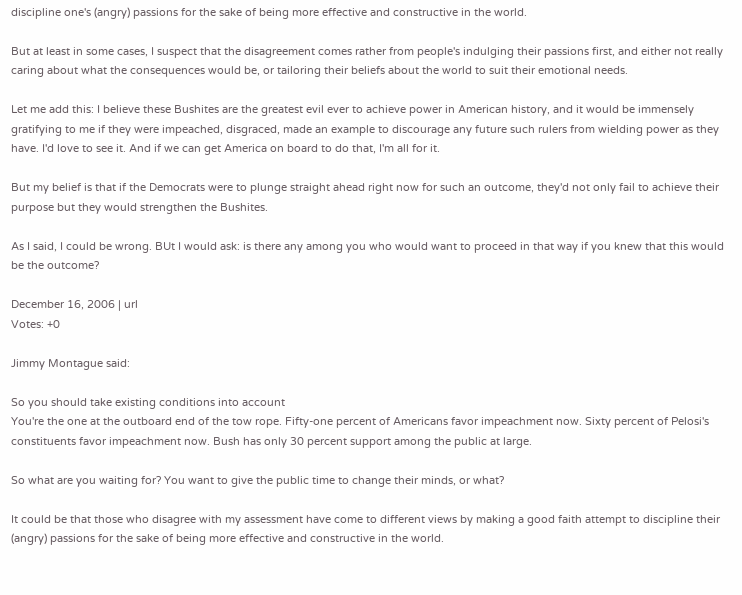discipline one's (angry) passions for the sake of being more effective and constructive in the world.

But at least in some cases, I suspect that the disagreement comes rather from people's indulging their passions first, and either not really caring about what the consequences would be, or tailoring their beliefs about the world to suit their emotional needs.

Let me add this: I believe these Bushites are the greatest evil ever to achieve power in American history, and it would be immensely gratifying to me if they were impeached, disgraced, made an example to discourage any future such rulers from wielding power as they have. I'd love to see it. And if we can get America on board to do that, I'm all for it.

But my belief is that if the Democrats were to plunge straight ahead right now for such an outcome, they'd not only fail to achieve their purpose but they would strengthen the Bushites.

As I said, I could be wrong. BUt I would ask: is there any among you who would want to proceed in that way if you knew that this would be the outcome?

December 16, 2006 | url
Votes: +0

Jimmy Montague said:

So you should take existing conditions into account
You're the one at the outboard end of the tow rope. Fifty-one percent of Americans favor impeachment now. Sixty percent of Pelosi's constituents favor impeachment now. Bush has only 30 percent support among the public at large.

So what are you waiting for? You want to give the public time to change their minds, or what?

It could be that those who disagree with my assessment have come to different views by making a good faith attempt to discipline their (angry) passions for the sake of being more effective and constructive in the world.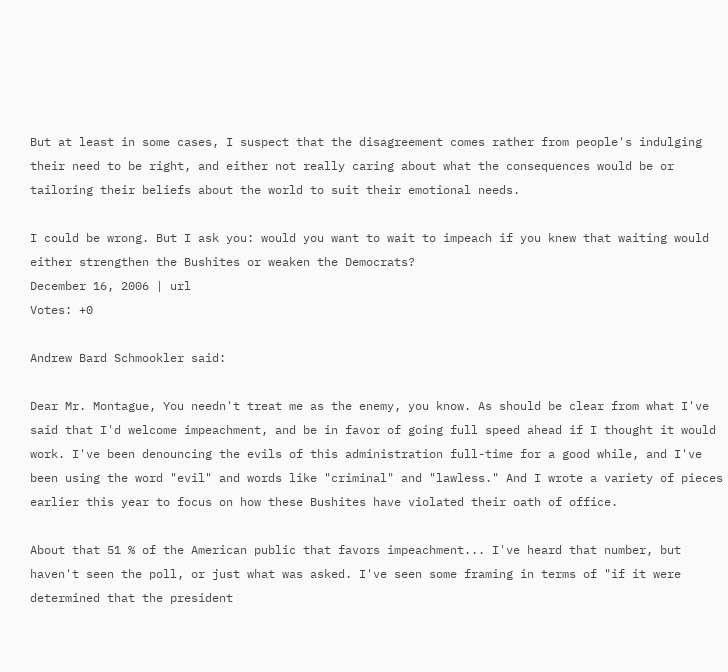But at least in some cases, I suspect that the disagreement comes rather from people's indulging their need to be right, and either not really caring about what the consequences would be or tailoring their beliefs about the world to suit their emotional needs.

I could be wrong. But I ask you: would you want to wait to impeach if you knew that waiting would either strengthen the Bushites or weaken the Democrats?
December 16, 2006 | url
Votes: +0

Andrew Bard Schmookler said:

Dear Mr. Montague, You needn't treat me as the enemy, you know. As should be clear from what I've said that I'd welcome impeachment, and be in favor of going full speed ahead if I thought it would work. I've been denouncing the evils of this administration full-time for a good while, and I've been using the word "evil" and words like "criminal" and "lawless." And I wrote a variety of pieces earlier this year to focus on how these Bushites have violated their oath of office.

About that 51 % of the American public that favors impeachment... I've heard that number, but haven't seen the poll, or just what was asked. I've seen some framing in terms of "if it were determined that the president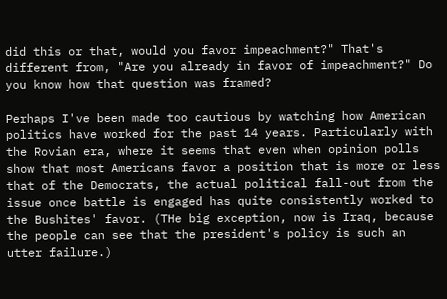did this or that, would you favor impeachment?" That's different from, "Are you already in favor of impeachment?" Do you know how that question was framed?

Perhaps I've been made too cautious by watching how American politics have worked for the past 14 years. Particularly with the Rovian era, where it seems that even when opinion polls show that most Americans favor a position that is more or less that of the Democrats, the actual political fall-out from the issue once battle is engaged has quite consistently worked to the Bushites' favor. (THe big exception, now is Iraq, because the people can see that the president's policy is such an utter failure.)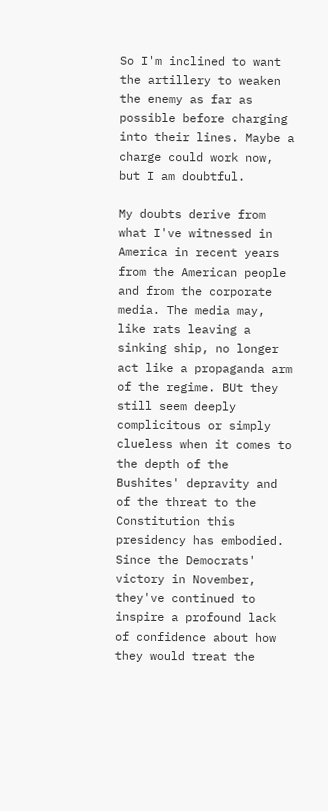So I'm inclined to want the artillery to weaken the enemy as far as possible before charging into their lines. Maybe a charge could work now, but I am doubtful.

My doubts derive from what I've witnessed in America in recent years from the American people and from the corporate media. The media may, like rats leaving a sinking ship, no longer act like a propaganda arm of the regime. BUt they still seem deeply complicitous or simply clueless when it comes to the depth of the Bushites' depravity and of the threat to the Constitution this presidency has embodied. Since the Democrats' victory in November, they've continued to inspire a profound lack of confidence about how they would treat the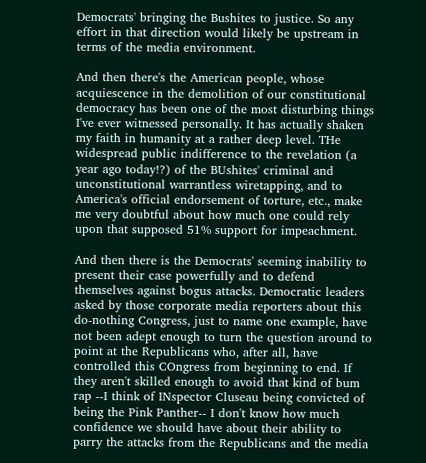Democrats' bringing the Bushites to justice. So any effort in that direction would likely be upstream in terms of the media environment.

And then there's the American people, whose acquiescence in the demolition of our constitutional democracy has been one of the most disturbing things I've ever witnessed personally. It has actually shaken my faith in humanity at a rather deep level. THe widespread public indifference to the revelation (a year ago today!?) of the BUshites' criminal and unconstitutional warrantless wiretapping, and to America's official endorsement of torture, etc., make me very doubtful about how much one could rely upon that supposed 51% support for impeachment.

And then there is the Democrats' seeming inability to present their case powerfully and to defend themselves against bogus attacks. Democratic leaders asked by those corporate media reporters about this do-nothing Congress, just to name one example, have not been adept enough to turn the question around to point at the Republicans who, after all, have controlled this COngress from beginning to end. If they aren't skilled enough to avoid that kind of bum rap --I think of INspector Cluseau being convicted of being the Pink Panther-- I don't know how much confidence we should have about their ability to parry the attacks from the Republicans and the media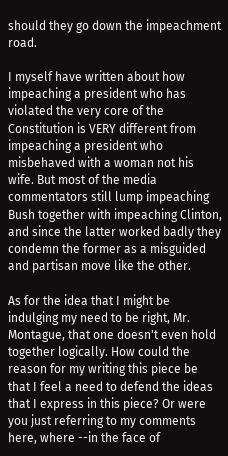should they go down the impeachment road.

I myself have written about how impeaching a president who has violated the very core of the Constitution is VERY different from impeaching a president who misbehaved with a woman not his wife. But most of the media commentators still lump impeaching Bush together with impeaching Clinton, and since the latter worked badly they condemn the former as a misguided and partisan move like the other.

As for the idea that I might be indulging my need to be right, Mr. Montague, that one doesn't even hold together logically. How could the reason for my writing this piece be that I feel a need to defend the ideas that I express in this piece? Or were you just referring to my comments here, where --in the face of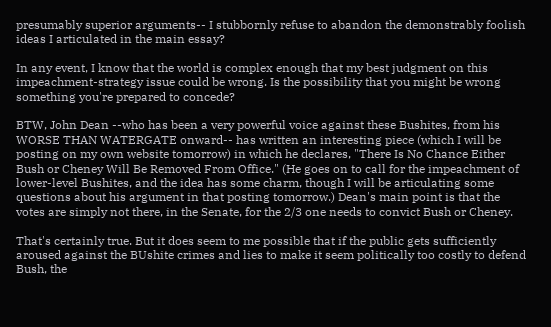presumably superior arguments-- I stubbornly refuse to abandon the demonstrably foolish ideas I articulated in the main essay?

In any event, I know that the world is complex enough that my best judgment on this impeachment-strategy issue could be wrong. Is the possibility that you might be wrong something you're prepared to concede?

BTW, John Dean --who has been a very powerful voice against these Bushites, from his WORSE THAN WATERGATE onward-- has written an interesting piece (which I will be posting on my own website tomorrow) in which he declares, "There Is No Chance Either Bush or Cheney Will Be Removed From Office." (He goes on to call for the impeachment of lower-level Bushites, and the idea has some charm, though I will be articulating some questions about his argument in that posting tomorrow.) Dean's main point is that the votes are simply not there, in the Senate, for the 2/3 one needs to convict Bush or Cheney.

That's certainly true. But it does seem to me possible that if the public gets sufficiently aroused against the BUshite crimes and lies to make it seem politically too costly to defend Bush, the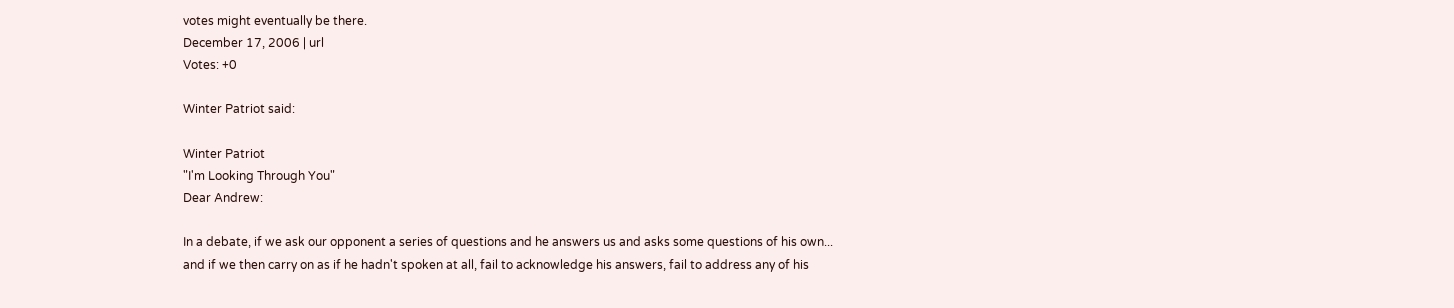votes might eventually be there.
December 17, 2006 | url
Votes: +0

Winter Patriot said:

Winter Patriot
"I'm Looking Through You"
Dear Andrew:

In a debate, if we ask our opponent a series of questions and he answers us and asks some questions of his own... and if we then carry on as if he hadn't spoken at all, fail to acknowledge his answers, fail to address any of his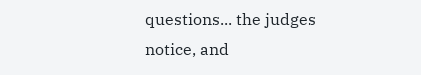questions... the judges notice, and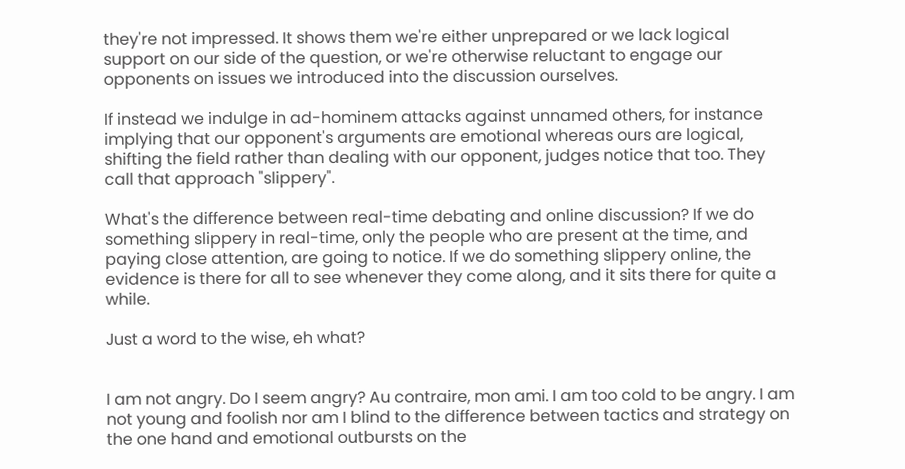they're not impressed. It shows them we're either unprepared or we lack logical support on our side of the question, or we're otherwise reluctant to engage our opponents on issues we introduced into the discussion ourselves.

If instead we indulge in ad-hominem attacks against unnamed others, for instance implying that our opponent's arguments are emotional whereas ours are logical, shifting the field rather than dealing with our opponent, judges notice that too. They call that approach "slippery".

What's the difference between real-time debating and online discussion? If we do something slippery in real-time, only the people who are present at the time, and paying close attention, are going to notice. If we do something slippery online, the evidence is there for all to see whenever they come along, and it sits there for quite a while.

Just a word to the wise, eh what?


I am not angry. Do I seem angry? Au contraire, mon ami. I am too cold to be angry. I am not young and foolish nor am I blind to the difference between tactics and strategy on the one hand and emotional outbursts on the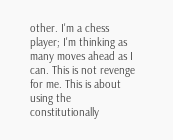other. I'm a chess player; I'm thinking as many moves ahead as I can. This is not revenge for me. This is about using the constitutionally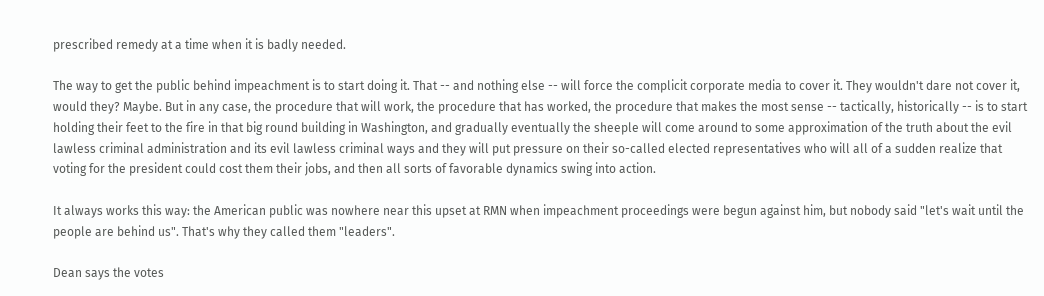prescribed remedy at a time when it is badly needed.

The way to get the public behind impeachment is to start doing it. That -- and nothing else -- will force the complicit corporate media to cover it. They wouldn't dare not cover it, would they? Maybe. But in any case, the procedure that will work, the procedure that has worked, the procedure that makes the most sense -- tactically, historically -- is to start holding their feet to the fire in that big round building in Washington, and gradually eventually the sheeple will come around to some approximation of the truth about the evil lawless criminal administration and its evil lawless criminal ways and they will put pressure on their so-called elected representatives who will all of a sudden realize that voting for the president could cost them their jobs, and then all sorts of favorable dynamics swing into action.

It always works this way: the American public was nowhere near this upset at RMN when impeachment proceedings were begun against him, but nobody said "let's wait until the people are behind us". That's why they called them "leaders".

Dean says the votes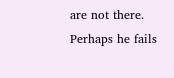are not there. Perhaps he fails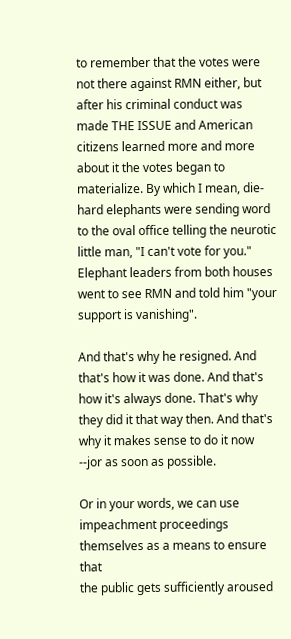to remember that the votes were not there against RMN either, but after his criminal conduct was made THE ISSUE and American citizens learned more and more about it the votes began to materialize. By which I mean, die-hard elephants were sending word to the oval office telling the neurotic little man, "I can't vote for you." Elephant leaders from both houses went to see RMN and told him "your support is vanishing".

And that's why he resigned. And that's how it was done. And that's how it's always done. That's why they did it that way then. And that's why it makes sense to do it now --jor as soon as possible.

Or in your words, we can use impeachment proceedings themselves as a means to ensure that
the public gets sufficiently aroused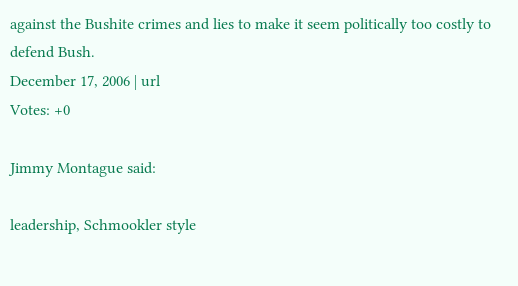against the Bushite crimes and lies to make it seem politically too costly to defend Bush.
December 17, 2006 | url
Votes: +0

Jimmy Montague said:

leadership, Schmookler style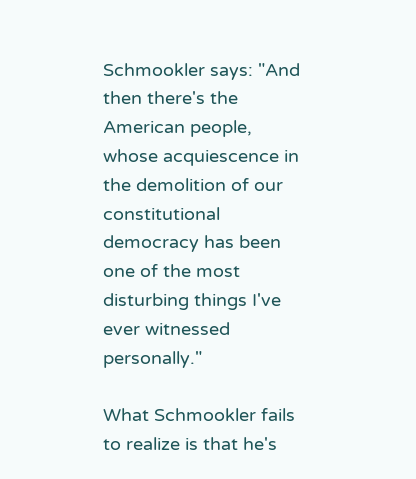Schmookler says: "And then there's the American people, whose acquiescence in the demolition of our constitutional democracy has been one of the most disturbing things I've ever witnessed personally."

What Schmookler fails to realize is that he's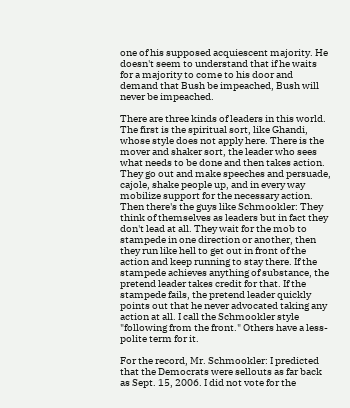one of his supposed acquiescent majority. He doesn't seem to understand that if he waits for a majority to come to his door and demand that Bush be impeached, Bush will never be impeached.

There are three kinds of leaders in this world. The first is the spiritual sort, like Ghandi, whose style does not apply here. There is the mover and shaker sort, the leader who sees what needs to be done and then takes action. They go out and make speeches and persuade, cajole, shake people up, and in every way mobilize support for the necessary action. Then there's the guys like Schmookler: They think of themselves as leaders but in fact they don't lead at all. They wait for the mob to stampede in one direction or another, then they run like hell to get out in front of the action and keep running to stay there. If the stampede achieves anything of substance, the pretend leader takes credit for that. If the stampede fails, the pretend leader quickly points out that he never advocated taking any action at all. I call the Schmookler style "following from the front." Others have a less-polite term for it.

For the record, Mr. Schmookler: I predicted that the Democrats were sellouts as far back as Sept. 15, 2006. I did not vote for the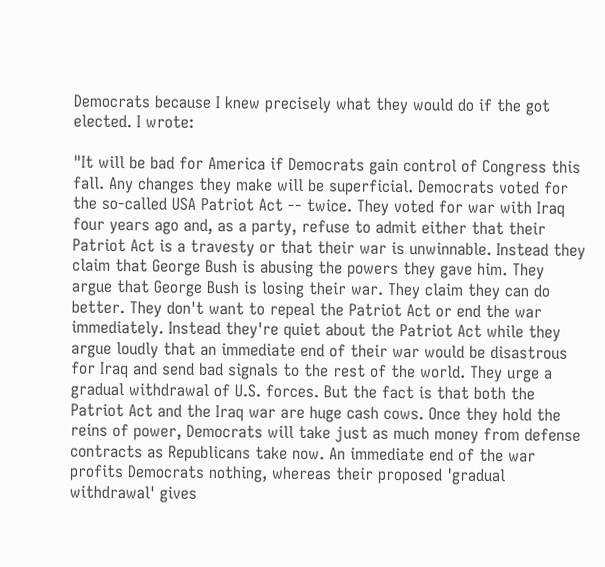Democrats because I knew precisely what they would do if the got elected. I wrote:

"It will be bad for America if Democrats gain control of Congress this fall. Any changes they make will be superficial. Democrats voted for the so-called USA Patriot Act -- twice. They voted for war with Iraq four years ago and, as a party, refuse to admit either that their Patriot Act is a travesty or that their war is unwinnable. Instead they claim that George Bush is abusing the powers they gave him. They argue that George Bush is losing their war. They claim they can do better. They don't want to repeal the Patriot Act or end the war immediately. Instead they're quiet about the Patriot Act while they argue loudly that an immediate end of their war would be disastrous for Iraq and send bad signals to the rest of the world. They urge a gradual withdrawal of U.S. forces. But the fact is that both the Patriot Act and the Iraq war are huge cash cows. Once they hold the reins of power, Democrats will take just as much money from defense contracts as Republicans take now. An immediate end of the war profits Democrats nothing, whereas their proposed 'gradual withdrawal' gives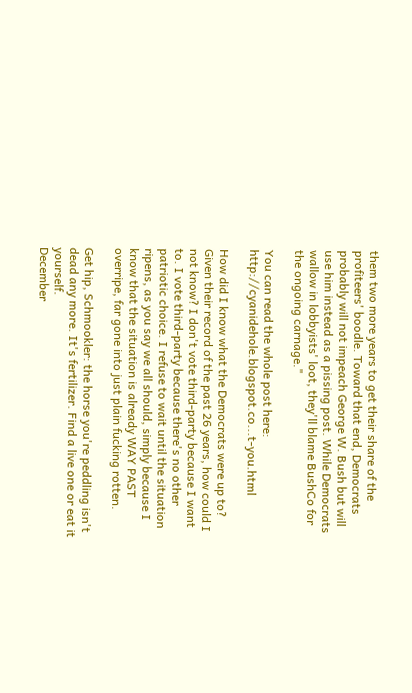them two more years to get their share of the profiteers' boodle. Toward that end, Democrats probably will not impeach George W. Bush but will use him instead as a pissing post. While Democrats wallow in lobbyists' loot, they'll blame BushCo for the ongoing carnage."

You can read the whole post here: http://cyanidehole.blogspot.co...t-you.html

How did I know what the Democrats were up to? Given their record of the past 26 years, how could I not know? I don't vote third-party because I want to. I vote third-party because there's no other patriotic choice. I refuse to wait until the situation ripens, as you say we all should, simply because I know that the situation is already WAY PAST overripe, far gone into just plain fucking rotten.

Get hip, Schmookler: the horse you're peddling isn't dead any more. It's fertilizer. Find a live one or eat it yourself.
December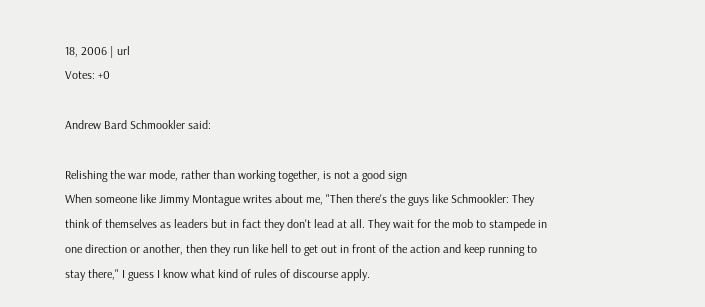18, 2006 | url
Votes: +0

Andrew Bard Schmookler said:

Relishing the war mode, rather than working together, is not a good sign
When someone like Jimmy Montague writes about me, "Then there's the guys like Schmookler: They think of themselves as leaders but in fact they don't lead at all. They wait for the mob to stampede in one direction or another, then they run like hell to get out in front of the action and keep running to stay there," I guess I know what kind of rules of discourse apply.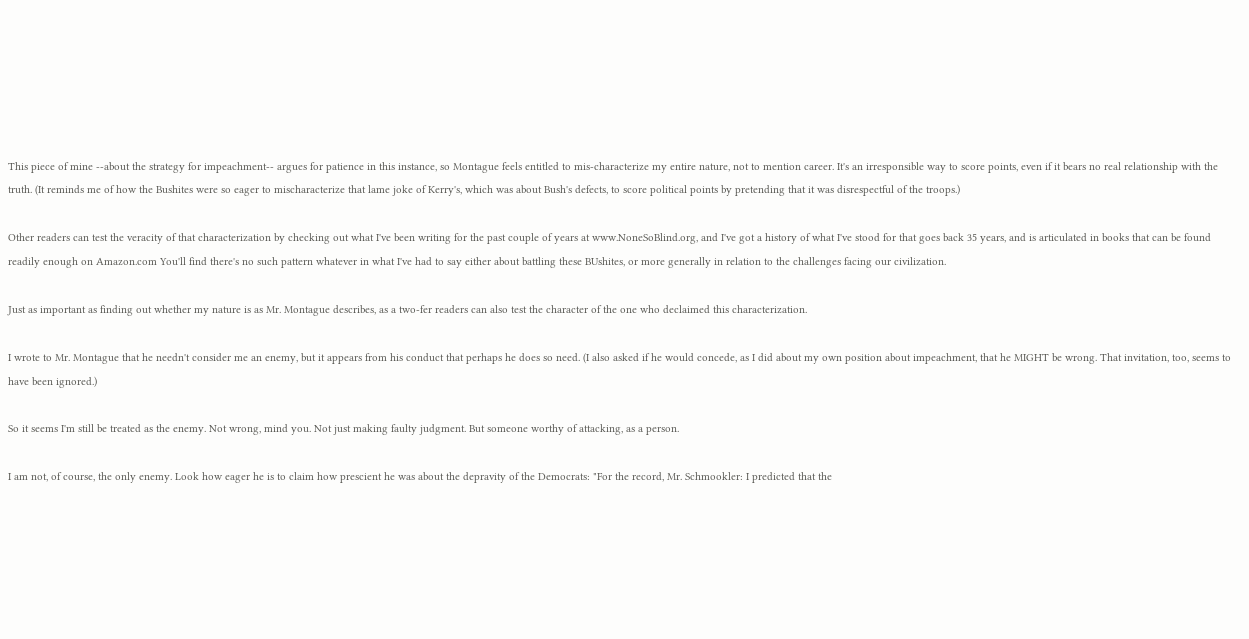This piece of mine --about the strategy for impeachment-- argues for patience in this instance, so Montague feels entitled to mis-characterize my entire nature, not to mention career. It's an irresponsible way to score points, even if it bears no real relationship with the truth. (It reminds me of how the Bushites were so eager to mischaracterize that lame joke of Kerry's, which was about Bush's defects, to score political points by pretending that it was disrespectful of the troops.)

Other readers can test the veracity of that characterization by checking out what I've been writing for the past couple of years at www.NoneSoBlind.org, and I've got a history of what I've stood for that goes back 35 years, and is articulated in books that can be found readily enough on Amazon.com You'll find there's no such pattern whatever in what I've had to say either about battling these BUshites, or more generally in relation to the challenges facing our civilization.

Just as important as finding out whether my nature is as Mr. Montague describes, as a two-fer readers can also test the character of the one who declaimed this characterization.

I wrote to Mr. Montague that he needn't consider me an enemy, but it appears from his conduct that perhaps he does so need. (I also asked if he would concede, as I did about my own position about impeachment, that he MIGHT be wrong. That invitation, too, seems to have been ignored.)

So it seems I'm still be treated as the enemy. Not wrong, mind you. Not just making faulty judgment. But someone worthy of attacking, as a person.

I am not, of course, the only enemy. Look how eager he is to claim how prescient he was about the depravity of the Democrats: "For the record, Mr. Schmookler: I predicted that the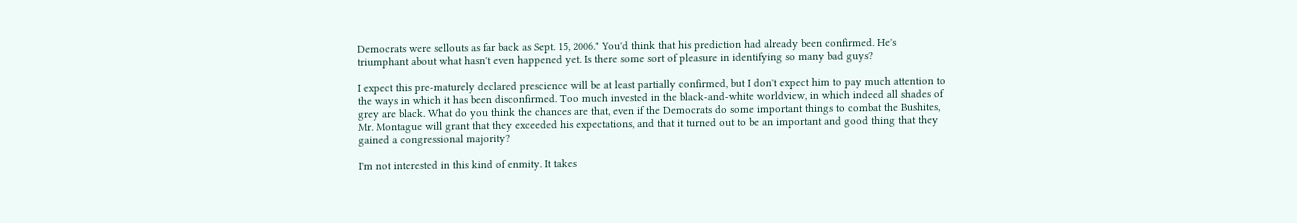Democrats were sellouts as far back as Sept. 15, 2006." You'd think that his prediction had already been confirmed. He's triumphant about what hasn't even happened yet. Is there some sort of pleasure in identifying so many bad guys?

I expect this pre-maturely declared prescience will be at least partially confirmed, but I don't expect him to pay much attention to the ways in which it has been disconfirmed. Too much invested in the black-and-white worldview, in which indeed all shades of grey are black. What do you think the chances are that, even if the Democrats do some important things to combat the Bushites, Mr. Montague will grant that they exceeded his expectations, and that it turned out to be an important and good thing that they gained a congressional majority?

I'm not interested in this kind of enmity. It takes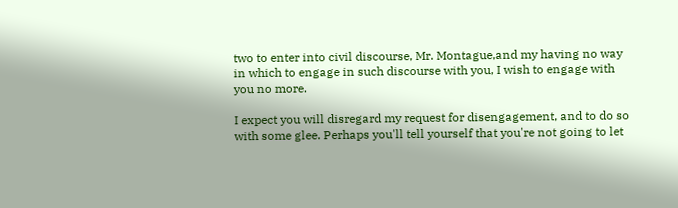two to enter into civil discourse, Mr. Montague,and my having no way in which to engage in such discourse with you, I wish to engage with you no more.

I expect you will disregard my request for disengagement, and to do so with some glee. Perhaps you'll tell yourself that you're not going to let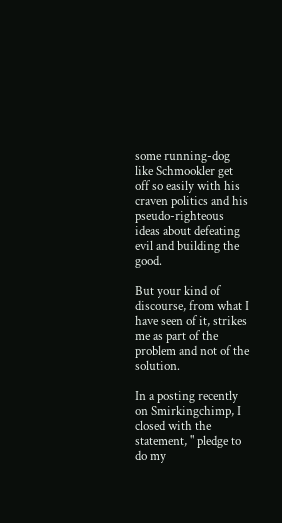some running-dog like Schmookler get off so easily with his craven politics and his pseudo-righteous ideas about defeating evil and building the good.

But your kind of discourse, from what I have seen of it, strikes me as part of the problem and not of the solution.

In a posting recently on Smirkingchimp, I closed with the statement, " pledge to do my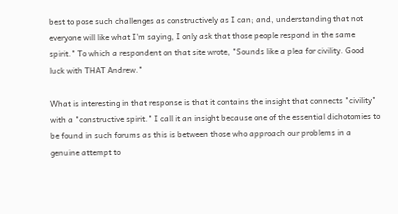best to pose such challenges as constructively as I can; and, understanding that not everyone will like what I'm saying, I only ask that those people respond in the same spirit." To which a respondent on that site wrote, "Sounds like a plea for civility. Good luck with THAT Andrew."

What is interesting in that response is that it contains the insight that connects "civility" with a "constructive spirit." I call it an insight because one of the essential dichotomies to be found in such forums as this is between those who approach our problems in a genuine attempt to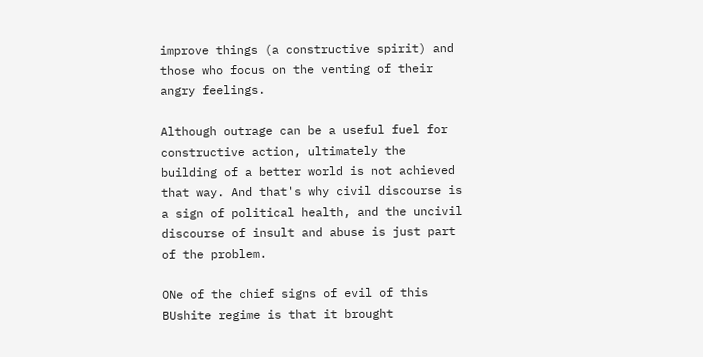improve things (a constructive spirit) and those who focus on the venting of their angry feelings.

Although outrage can be a useful fuel for constructive action, ultimately the building of a better world is not achieved that way. And that's why civil discourse is a sign of political health, and the uncivil discourse of insult and abuse is just part of the problem.

ONe of the chief signs of evil of this BUshite regime is that it brought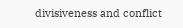divisiveness and conflict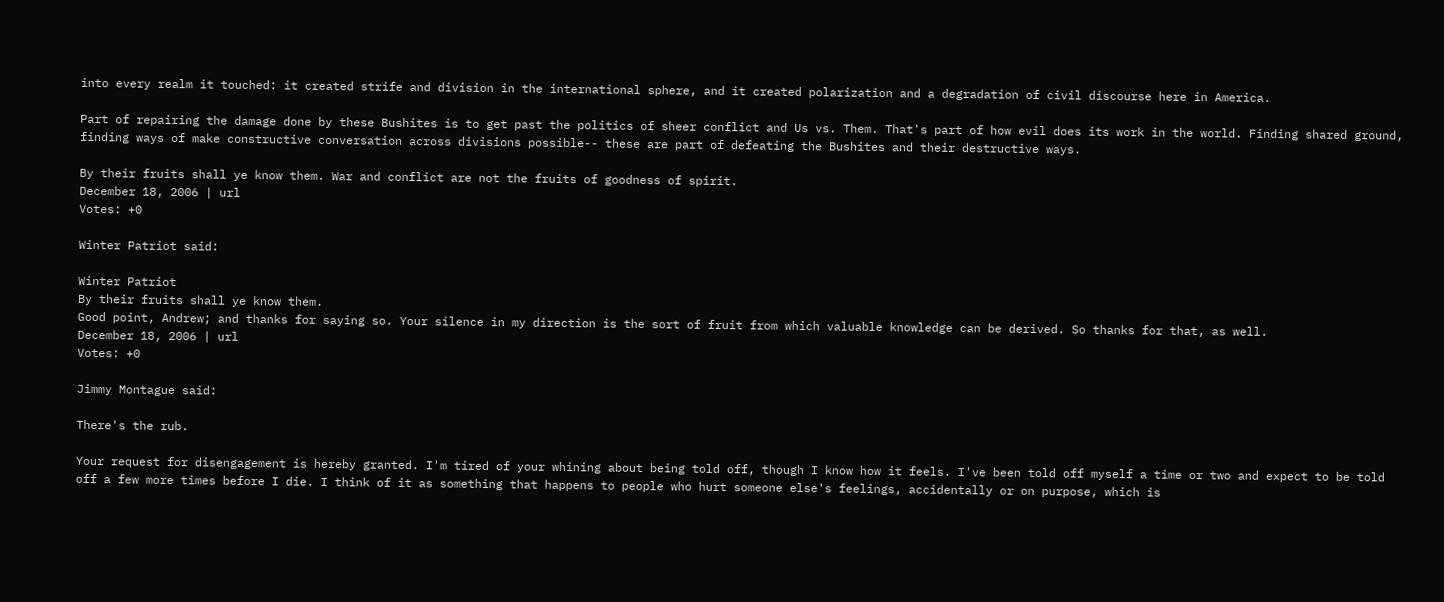into every realm it touched: it created strife and division in the international sphere, and it created polarization and a degradation of civil discourse here in America.

Part of repairing the damage done by these Bushites is to get past the politics of sheer conflict and Us vs. Them. That's part of how evil does its work in the world. Finding shared ground, finding ways of make constructive conversation across divisions possible-- these are part of defeating the Bushites and their destructive ways.

By their fruits shall ye know them. War and conflict are not the fruits of goodness of spirit.
December 18, 2006 | url
Votes: +0

Winter Patriot said:

Winter Patriot
By their fruits shall ye know them.
Good point, Andrew; and thanks for saying so. Your silence in my direction is the sort of fruit from which valuable knowledge can be derived. So thanks for that, as well.
December 18, 2006 | url
Votes: +0

Jimmy Montague said:

There's the rub.

Your request for disengagement is hereby granted. I'm tired of your whining about being told off, though I know how it feels. I've been told off myself a time or two and expect to be told off a few more times before I die. I think of it as something that happens to people who hurt someone else's feelings, accidentally or on purpose, which is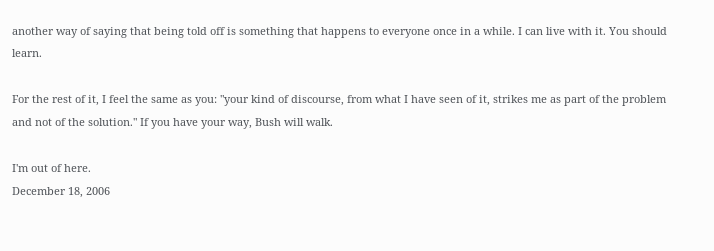another way of saying that being told off is something that happens to everyone once in a while. I can live with it. You should learn.

For the rest of it, I feel the same as you: "your kind of discourse, from what I have seen of it, strikes me as part of the problem and not of the solution." If you have your way, Bush will walk.

I'm out of here.
December 18, 2006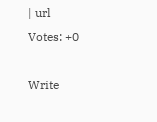| url
Votes: +0

Write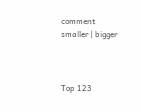comment
smaller | bigger



Top 123